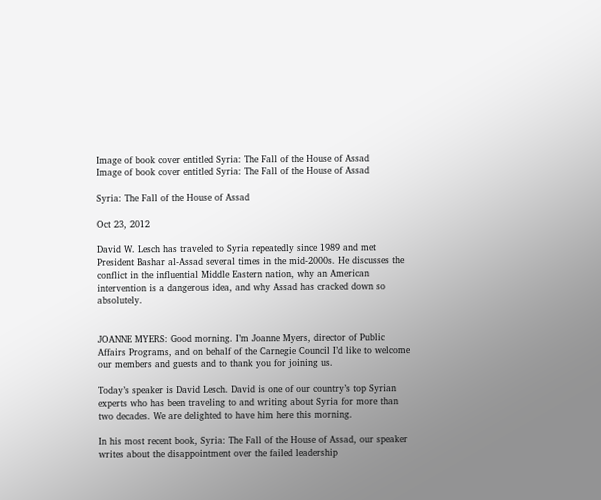Image of book cover entitled Syria: The Fall of the House of Assad
Image of book cover entitled Syria: The Fall of the House of Assad

Syria: The Fall of the House of Assad

Oct 23, 2012

David W. Lesch has traveled to Syria repeatedly since 1989 and met President Bashar al-Assad several times in the mid-2000s. He discusses the conflict in the influential Middle Eastern nation, why an American intervention is a dangerous idea, and why Assad has cracked down so absolutely.


JOANNE MYERS: Good morning. I’m Joanne Myers, director of Public Affairs Programs, and on behalf of the Carnegie Council I’d like to welcome our members and guests and to thank you for joining us.

Today’s speaker is David Lesch. David is one of our country’s top Syrian experts who has been traveling to and writing about Syria for more than two decades. We are delighted to have him here this morning.

In his most recent book, Syria: The Fall of the House of Assad, our speaker writes about the disappointment over the failed leadership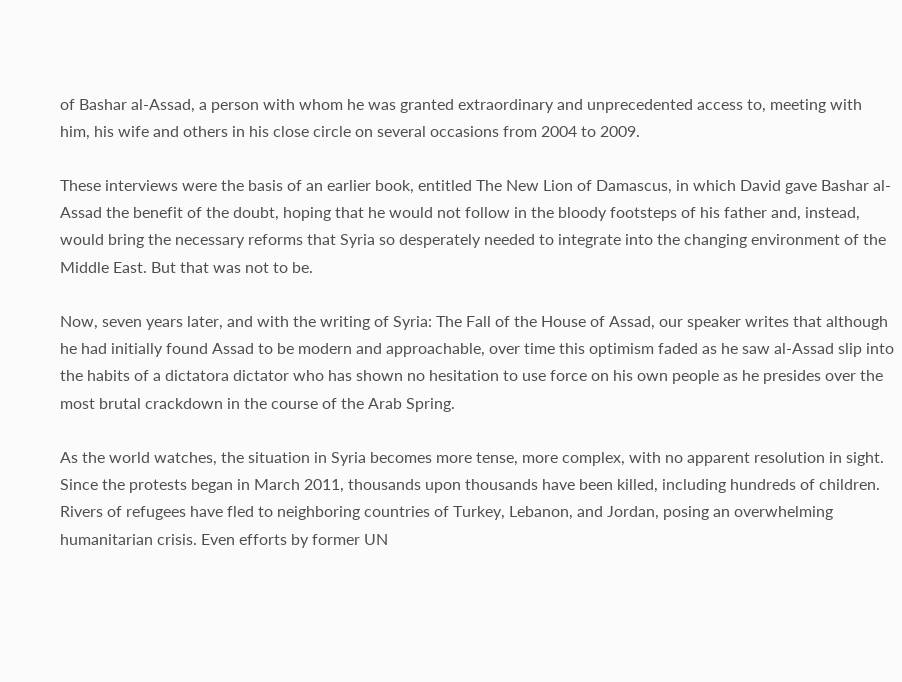of Bashar al-Assad, a person with whom he was granted extraordinary and unprecedented access to, meeting with him, his wife and others in his close circle on several occasions from 2004 to 2009.

These interviews were the basis of an earlier book, entitled The New Lion of Damascus, in which David gave Bashar al-Assad the benefit of the doubt, hoping that he would not follow in the bloody footsteps of his father and, instead, would bring the necessary reforms that Syria so desperately needed to integrate into the changing environment of the Middle East. But that was not to be.

Now, seven years later, and with the writing of Syria: The Fall of the House of Assad, our speaker writes that although he had initially found Assad to be modern and approachable, over time this optimism faded as he saw al-Assad slip into the habits of a dictatora dictator who has shown no hesitation to use force on his own people as he presides over the most brutal crackdown in the course of the Arab Spring.

As the world watches, the situation in Syria becomes more tense, more complex, with no apparent resolution in sight. Since the protests began in March 2011, thousands upon thousands have been killed, including hundreds of children. Rivers of refugees have fled to neighboring countries of Turkey, Lebanon, and Jordan, posing an overwhelming humanitarian crisis. Even efforts by former UN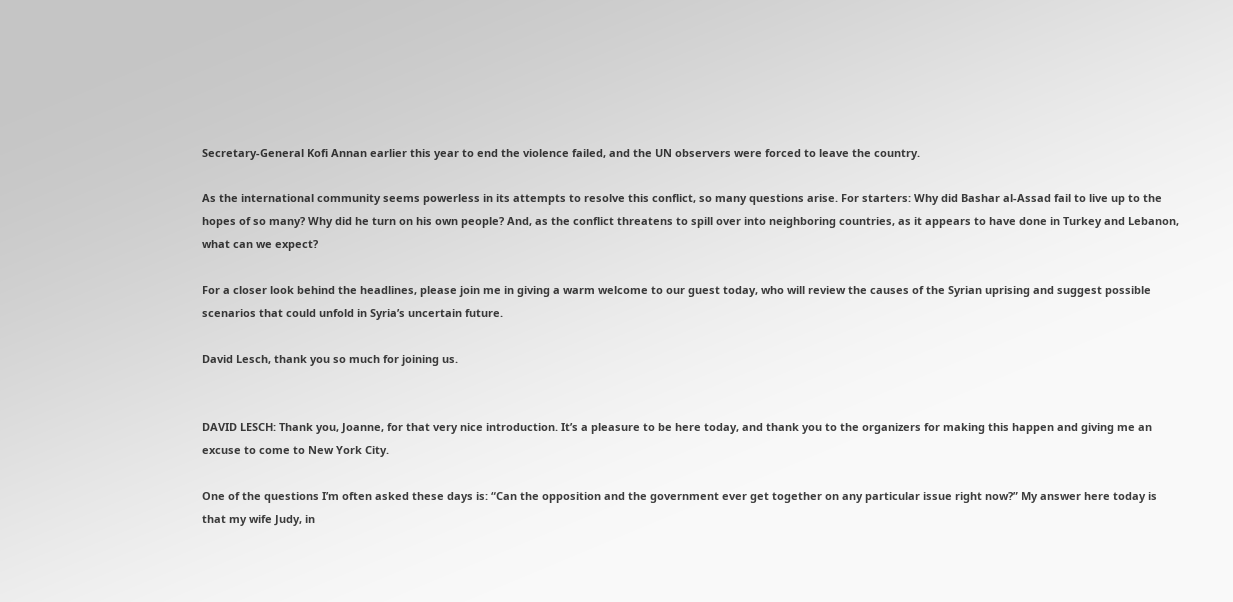Secretary-General Kofi Annan earlier this year to end the violence failed, and the UN observers were forced to leave the country.

As the international community seems powerless in its attempts to resolve this conflict, so many questions arise. For starters: Why did Bashar al-Assad fail to live up to the hopes of so many? Why did he turn on his own people? And, as the conflict threatens to spill over into neighboring countries, as it appears to have done in Turkey and Lebanon, what can we expect?

For a closer look behind the headlines, please join me in giving a warm welcome to our guest today, who will review the causes of the Syrian uprising and suggest possible scenarios that could unfold in Syria’s uncertain future.

David Lesch, thank you so much for joining us.


DAVID LESCH: Thank you, Joanne, for that very nice introduction. It’s a pleasure to be here today, and thank you to the organizers for making this happen and giving me an excuse to come to New York City.

One of the questions I’m often asked these days is: “Can the opposition and the government ever get together on any particular issue right now?” My answer here today is that my wife Judy, in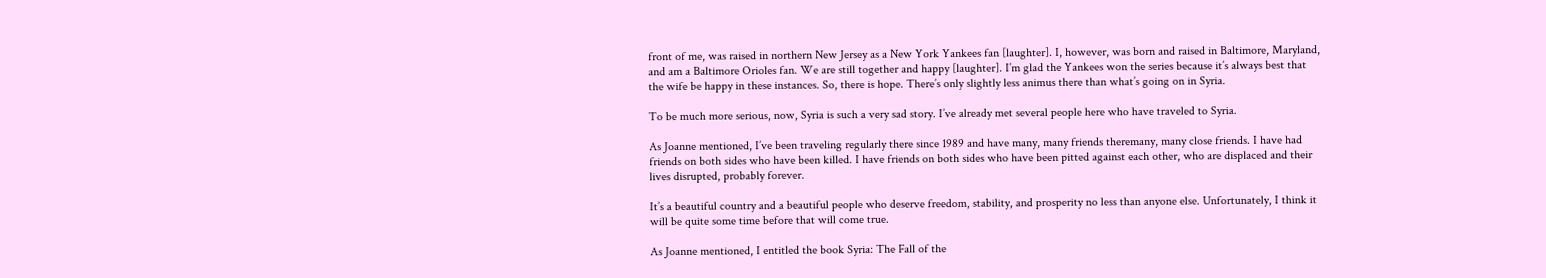front of me, was raised in northern New Jersey as a New York Yankees fan [laughter]. I, however, was born and raised in Baltimore, Maryland, and am a Baltimore Orioles fan. We are still together and happy [laughter]. I’m glad the Yankees won the series because it’s always best that the wife be happy in these instances. So, there is hope. There’s only slightly less animus there than what’s going on in Syria.

To be much more serious, now, Syria is such a very sad story. I’ve already met several people here who have traveled to Syria.

As Joanne mentioned, I’ve been traveling regularly there since 1989 and have many, many friends theremany, many close friends. I have had friends on both sides who have been killed. I have friends on both sides who have been pitted against each other, who are displaced and their lives disrupted, probably forever.

It’s a beautiful country and a beautiful people who deserve freedom, stability, and prosperity no less than anyone else. Unfortunately, I think it will be quite some time before that will come true.

As Joanne mentioned, I entitled the book Syria: The Fall of the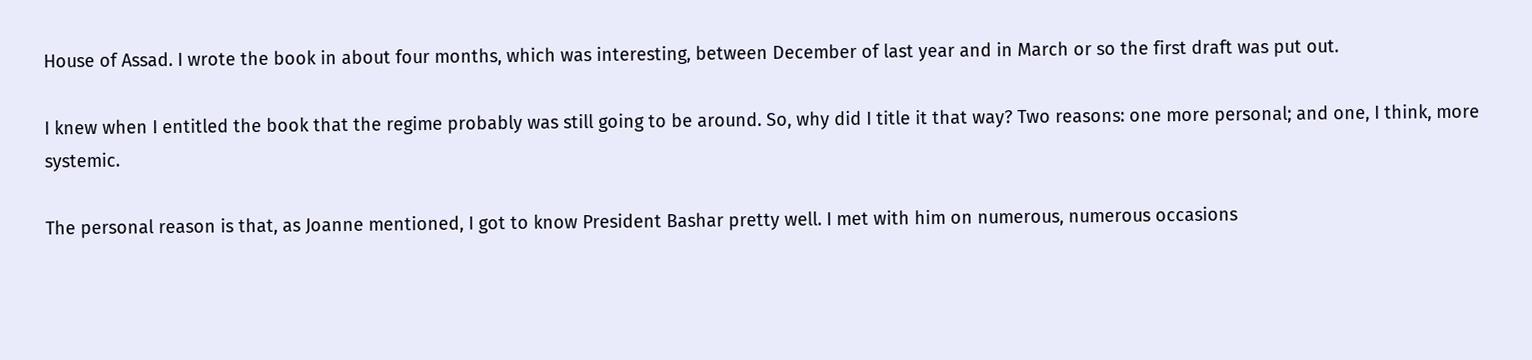House of Assad. I wrote the book in about four months, which was interesting, between December of last year and in March or so the first draft was put out.

I knew when I entitled the book that the regime probably was still going to be around. So, why did I title it that way? Two reasons: one more personal; and one, I think, more systemic.

The personal reason is that, as Joanne mentioned, I got to know President Bashar pretty well. I met with him on numerous, numerous occasions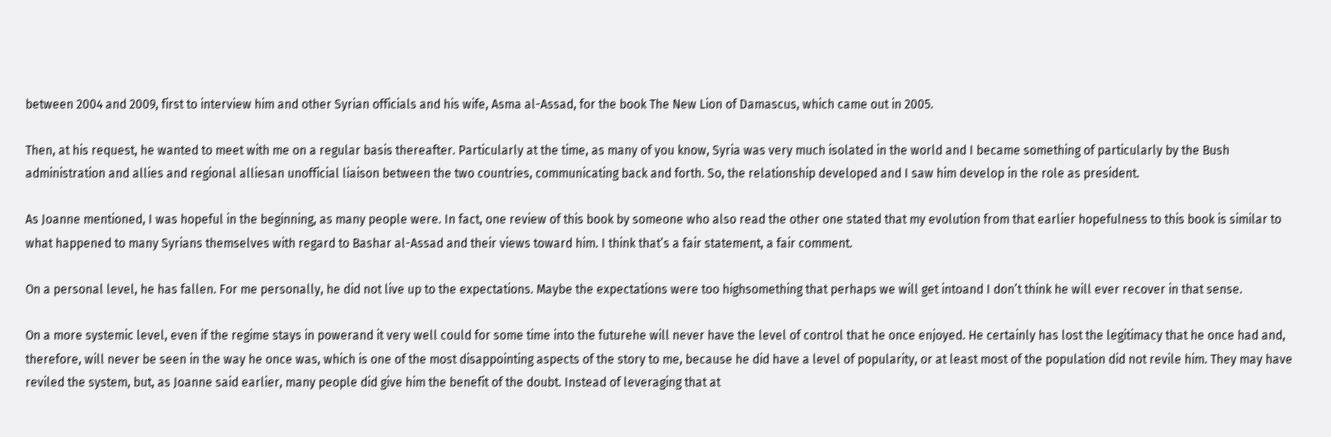between 2004 and 2009, first to interview him and other Syrian officials and his wife, Asma al-Assad, for the book The New Lion of Damascus, which came out in 2005.

Then, at his request, he wanted to meet with me on a regular basis thereafter. Particularly at the time, as many of you know, Syria was very much isolated in the world and I became something of particularly by the Bush administration and allies and regional alliesan unofficial liaison between the two countries, communicating back and forth. So, the relationship developed and I saw him develop in the role as president.

As Joanne mentioned, I was hopeful in the beginning, as many people were. In fact, one review of this book by someone who also read the other one stated that my evolution from that earlier hopefulness to this book is similar to what happened to many Syrians themselves with regard to Bashar al-Assad and their views toward him. I think that’s a fair statement, a fair comment.

On a personal level, he has fallen. For me personally, he did not live up to the expectations. Maybe the expectations were too highsomething that perhaps we will get intoand I don’t think he will ever recover in that sense.

On a more systemic level, even if the regime stays in powerand it very well could for some time into the futurehe will never have the level of control that he once enjoyed. He certainly has lost the legitimacy that he once had and, therefore, will never be seen in the way he once was, which is one of the most disappointing aspects of the story to me, because he did have a level of popularity, or at least most of the population did not revile him. They may have reviled the system, but, as Joanne said earlier, many people did give him the benefit of the doubt. Instead of leveraging that at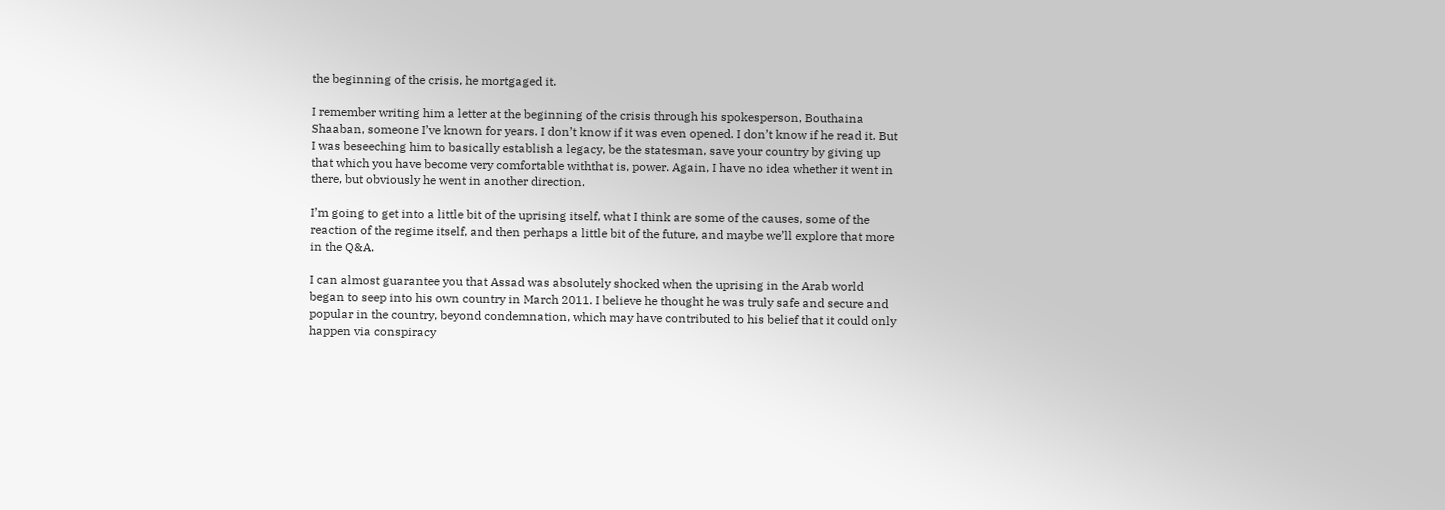the beginning of the crisis, he mortgaged it.

I remember writing him a letter at the beginning of the crisis through his spokesperson, Bouthaina Shaaban, someone I’ve known for years. I don’t know if it was even opened. I don’t know if he read it. But I was beseeching him to basically establish a legacy, be the statesman, save your country by giving up that which you have become very comfortable withthat is, power. Again, I have no idea whether it went in there, but obviously he went in another direction.

I’m going to get into a little bit of the uprising itself, what I think are some of the causes, some of the reaction of the regime itself, and then perhaps a little bit of the future, and maybe we’ll explore that more in the Q&A.

I can almost guarantee you that Assad was absolutely shocked when the uprising in the Arab world began to seep into his own country in March 2011. I believe he thought he was truly safe and secure and popular in the country, beyond condemnation, which may have contributed to his belief that it could only happen via conspiracy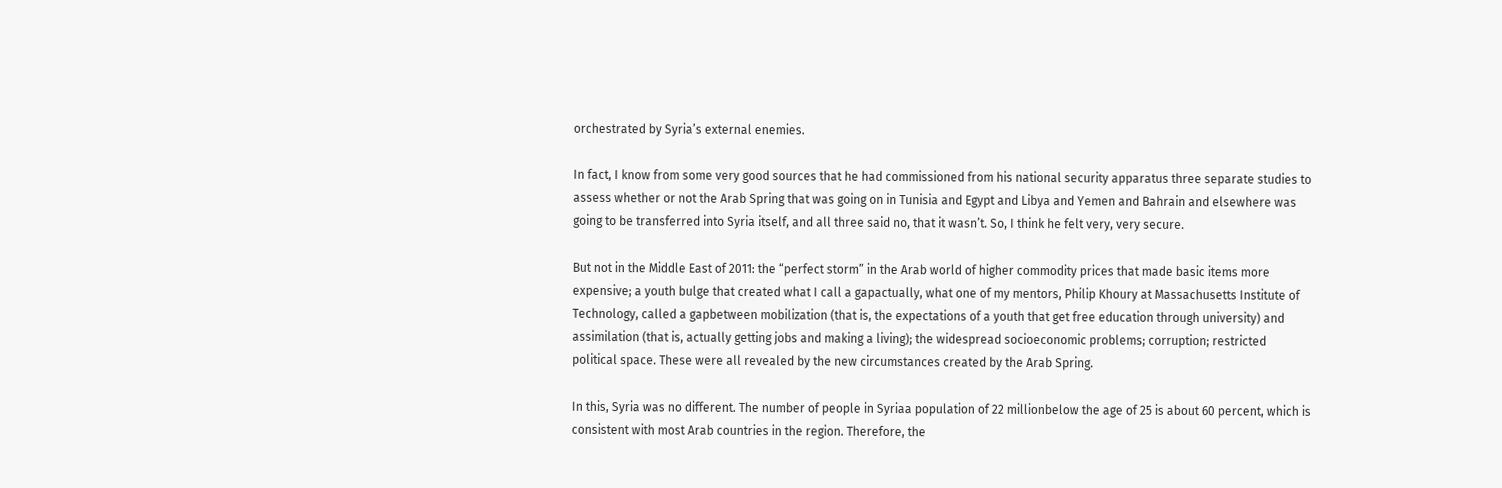orchestrated by Syria’s external enemies.

In fact, I know from some very good sources that he had commissioned from his national security apparatus three separate studies to assess whether or not the Arab Spring that was going on in Tunisia and Egypt and Libya and Yemen and Bahrain and elsewhere was going to be transferred into Syria itself, and all three said no, that it wasn’t. So, I think he felt very, very secure.

But not in the Middle East of 2011: the “perfect storm” in the Arab world of higher commodity prices that made basic items more expensive; a youth bulge that created what I call a gapactually, what one of my mentors, Philip Khoury at Massachusetts Institute of Technology, called a gapbetween mobilization (that is, the expectations of a youth that get free education through university) and assimilation (that is, actually getting jobs and making a living); the widespread socioeconomic problems; corruption; restricted political space. These were all revealed by the new circumstances created by the Arab Spring.

In this, Syria was no different. The number of people in Syriaa population of 22 millionbelow the age of 25 is about 60 percent, which is consistent with most Arab countries in the region. Therefore, the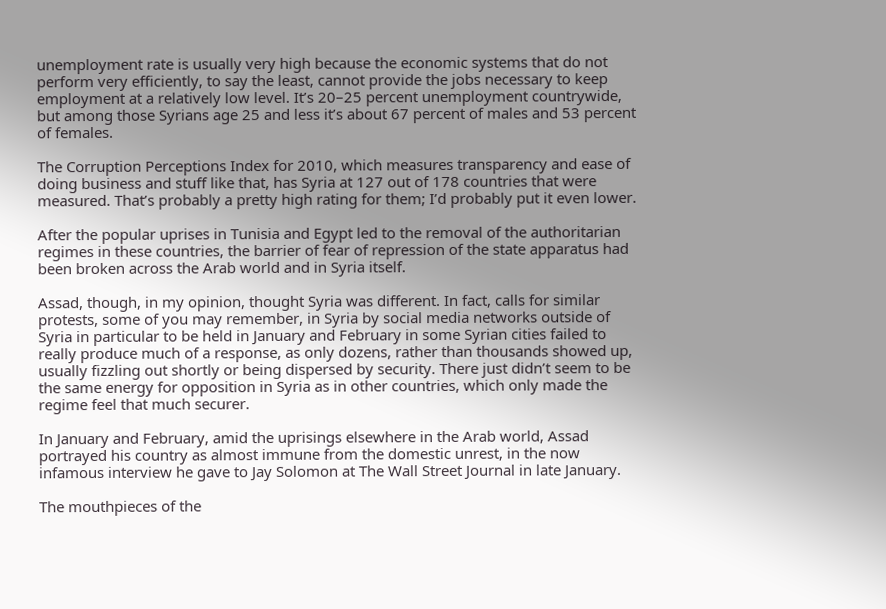unemployment rate is usually very high because the economic systems that do not perform very efficiently, to say the least, cannot provide the jobs necessary to keep employment at a relatively low level. It’s 20–25 percent unemployment countrywide, but among those Syrians age 25 and less it’s about 67 percent of males and 53 percent of females.

The Corruption Perceptions Index for 2010, which measures transparency and ease of doing business and stuff like that, has Syria at 127 out of 178 countries that were measured. That’s probably a pretty high rating for them; I’d probably put it even lower.

After the popular uprises in Tunisia and Egypt led to the removal of the authoritarian regimes in these countries, the barrier of fear of repression of the state apparatus had been broken across the Arab world and in Syria itself.

Assad, though, in my opinion, thought Syria was different. In fact, calls for similar protests, some of you may remember, in Syria by social media networks outside of Syria in particular to be held in January and February in some Syrian cities failed to really produce much of a response, as only dozens, rather than thousands showed up, usually fizzling out shortly or being dispersed by security. There just didn’t seem to be the same energy for opposition in Syria as in other countries, which only made the regime feel that much securer.

In January and February, amid the uprisings elsewhere in the Arab world, Assad portrayed his country as almost immune from the domestic unrest, in the now infamous interview he gave to Jay Solomon at The Wall Street Journal in late January.

The mouthpieces of the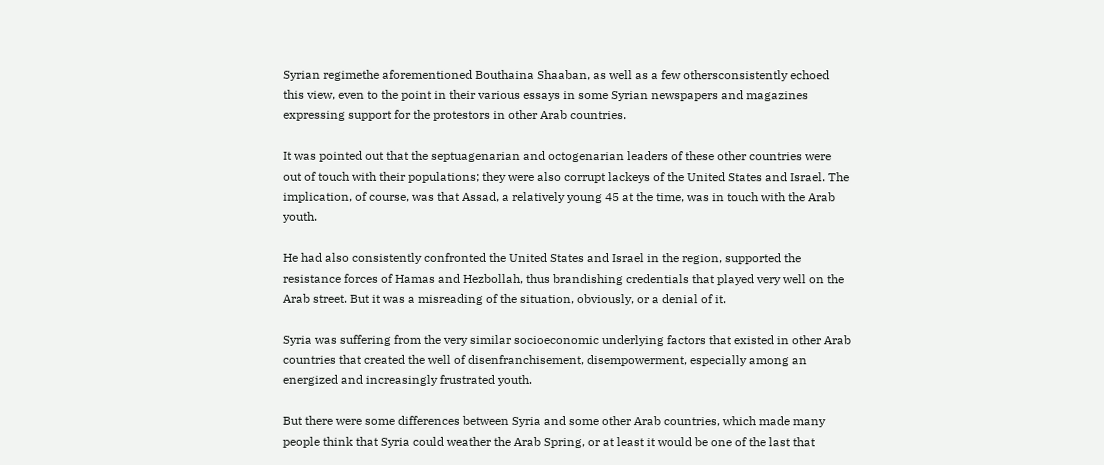Syrian regimethe aforementioned Bouthaina Shaaban, as well as a few othersconsistently echoed this view, even to the point in their various essays in some Syrian newspapers and magazines expressing support for the protestors in other Arab countries.

It was pointed out that the septuagenarian and octogenarian leaders of these other countries were out of touch with their populations; they were also corrupt lackeys of the United States and Israel. The implication, of course, was that Assad, a relatively young 45 at the time, was in touch with the Arab youth.

He had also consistently confronted the United States and Israel in the region, supported the resistance forces of Hamas and Hezbollah, thus brandishing credentials that played very well on the Arab street. But it was a misreading of the situation, obviously, or a denial of it.

Syria was suffering from the very similar socioeconomic underlying factors that existed in other Arab countries that created the well of disenfranchisement, disempowerment, especially among an energized and increasingly frustrated youth.

But there were some differences between Syria and some other Arab countries, which made many people think that Syria could weather the Arab Spring, or at least it would be one of the last that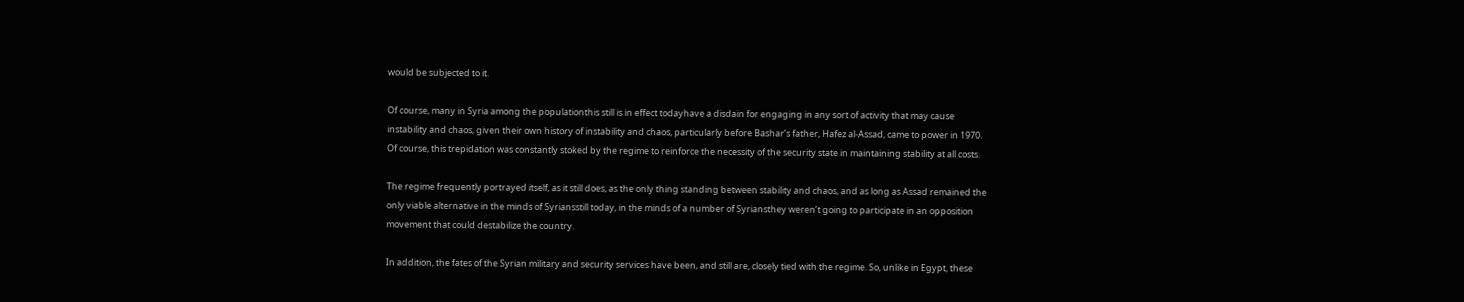would be subjected to it.

Of course, many in Syria among the populationthis still is in effect todayhave a disdain for engaging in any sort of activity that may cause instability and chaos, given their own history of instability and chaos, particularly before Bashar’s father, Hafez al-Assad, came to power in 1970. Of course, this trepidation was constantly stoked by the regime to reinforce the necessity of the security state in maintaining stability at all costs.

The regime frequently portrayed itself, as it still does, as the only thing standing between stability and chaos, and as long as Assad remained the only viable alternative in the minds of Syriansstill today, in the minds of a number of Syriansthey weren’t going to participate in an opposition movement that could destabilize the country.

In addition, the fates of the Syrian military and security services have been, and still are, closely tied with the regime. So, unlike in Egypt, these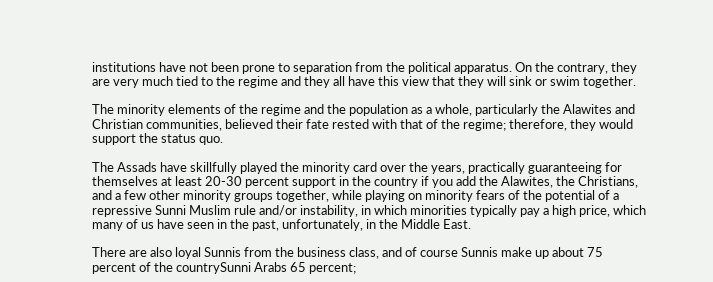institutions have not been prone to separation from the political apparatus. On the contrary, they are very much tied to the regime and they all have this view that they will sink or swim together.

The minority elements of the regime and the population as a whole, particularly the Alawites and Christian communities, believed their fate rested with that of the regime; therefore, they would support the status quo.

The Assads have skillfully played the minority card over the years, practically guaranteeing for themselves at least 20-30 percent support in the country if you add the Alawites, the Christians, and a few other minority groups together, while playing on minority fears of the potential of a repressive Sunni Muslim rule and/or instability, in which minorities typically pay a high price, which many of us have seen in the past, unfortunately, in the Middle East.

There are also loyal Sunnis from the business class, and of course Sunnis make up about 75 percent of the countrySunni Arabs 65 percent;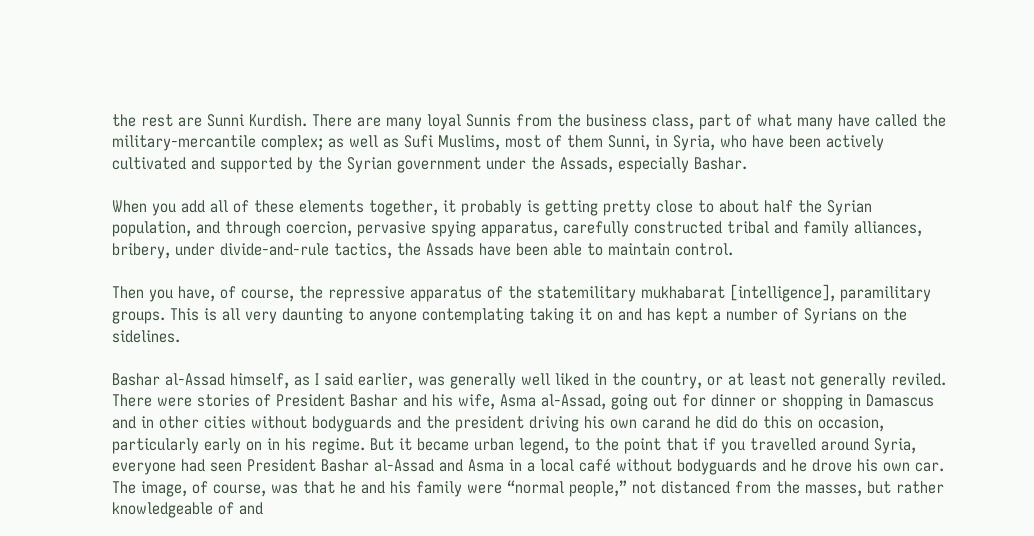the rest are Sunni Kurdish. There are many loyal Sunnis from the business class, part of what many have called the military-mercantile complex; as well as Sufi Muslims, most of them Sunni, in Syria, who have been actively cultivated and supported by the Syrian government under the Assads, especially Bashar.

When you add all of these elements together, it probably is getting pretty close to about half the Syrian population, and through coercion, pervasive spying apparatus, carefully constructed tribal and family alliances, bribery, under divide-and-rule tactics, the Assads have been able to maintain control.

Then you have, of course, the repressive apparatus of the statemilitary mukhabarat [intelligence], paramilitary groups. This is all very daunting to anyone contemplating taking it on and has kept a number of Syrians on the sidelines.

Bashar al-Assad himself, as I said earlier, was generally well liked in the country, or at least not generally reviled. There were stories of President Bashar and his wife, Asma al-Assad, going out for dinner or shopping in Damascus and in other cities without bodyguards and the president driving his own carand he did do this on occasion, particularly early on in his regime. But it became urban legend, to the point that if you travelled around Syria, everyone had seen President Bashar al-Assad and Asma in a local café without bodyguards and he drove his own car. The image, of course, was that he and his family were “normal people,” not distanced from the masses, but rather knowledgeable of and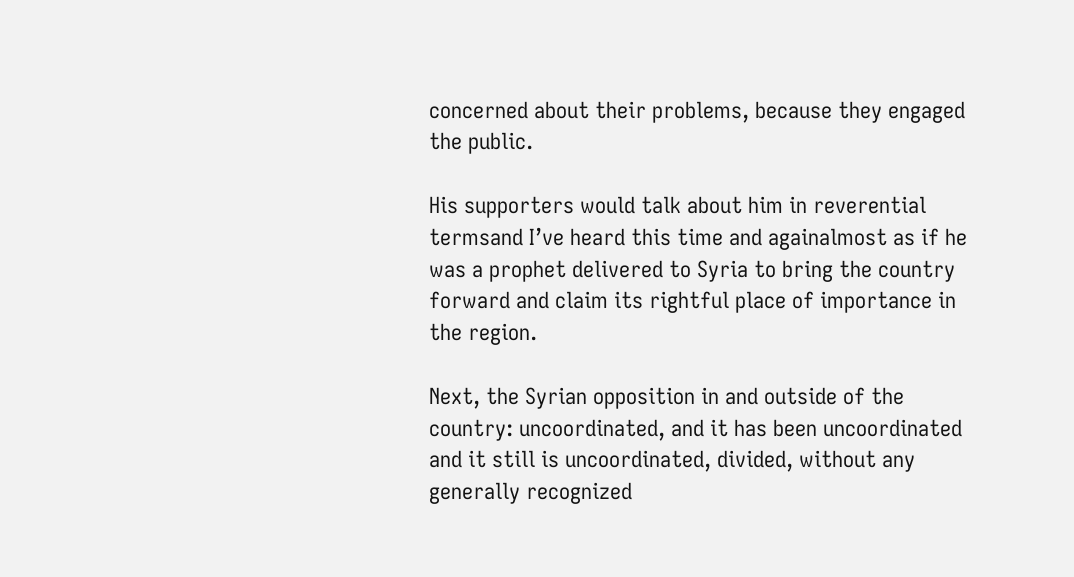concerned about their problems, because they engaged the public.

His supporters would talk about him in reverential termsand I’ve heard this time and againalmost as if he was a prophet delivered to Syria to bring the country forward and claim its rightful place of importance in the region.

Next, the Syrian opposition in and outside of the country: uncoordinated, and it has been uncoordinated and it still is uncoordinated, divided, without any generally recognized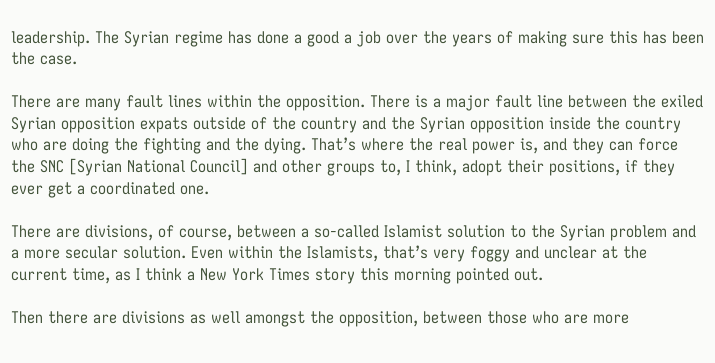leadership. The Syrian regime has done a good a job over the years of making sure this has been the case.

There are many fault lines within the opposition. There is a major fault line between the exiled Syrian opposition expats outside of the country and the Syrian opposition inside the country who are doing the fighting and the dying. That’s where the real power is, and they can force the SNC [Syrian National Council] and other groups to, I think, adopt their positions, if they ever get a coordinated one.

There are divisions, of course, between a so-called Islamist solution to the Syrian problem and a more secular solution. Even within the Islamists, that’s very foggy and unclear at the current time, as I think a New York Times story this morning pointed out.

Then there are divisions as well amongst the opposition, between those who are more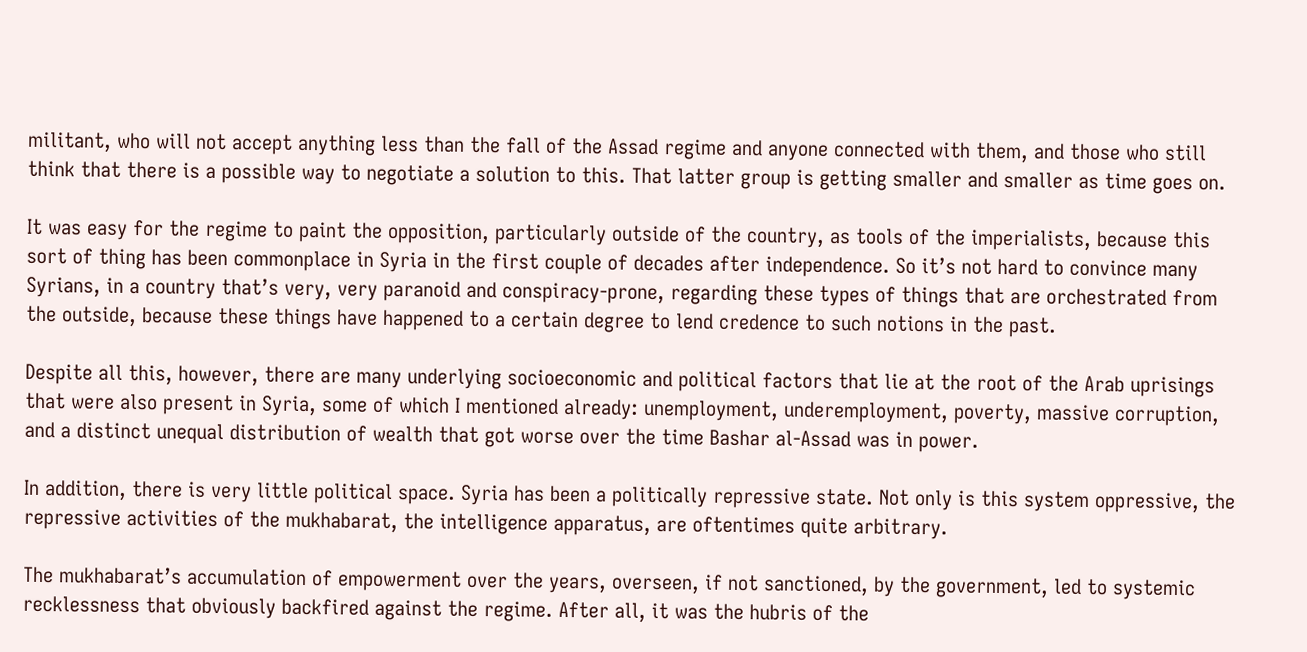militant, who will not accept anything less than the fall of the Assad regime and anyone connected with them, and those who still think that there is a possible way to negotiate a solution to this. That latter group is getting smaller and smaller as time goes on.

It was easy for the regime to paint the opposition, particularly outside of the country, as tools of the imperialists, because this sort of thing has been commonplace in Syria in the first couple of decades after independence. So it’s not hard to convince many Syrians, in a country that’s very, very paranoid and conspiracy-prone, regarding these types of things that are orchestrated from the outside, because these things have happened to a certain degree to lend credence to such notions in the past.

Despite all this, however, there are many underlying socioeconomic and political factors that lie at the root of the Arab uprisings that were also present in Syria, some of which I mentioned already: unemployment, underemployment, poverty, massive corruption, and a distinct unequal distribution of wealth that got worse over the time Bashar al-Assad was in power.

In addition, there is very little political space. Syria has been a politically repressive state. Not only is this system oppressive, the repressive activities of the mukhabarat, the intelligence apparatus, are oftentimes quite arbitrary.

The mukhabarat’s accumulation of empowerment over the years, overseen, if not sanctioned, by the government, led to systemic recklessness that obviously backfired against the regime. After all, it was the hubris of the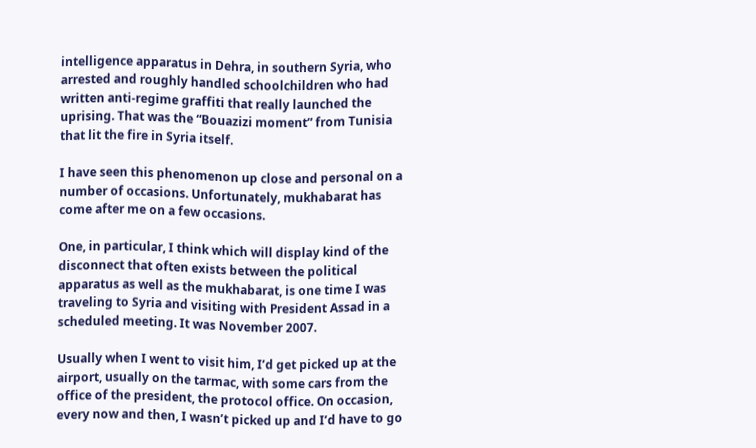intelligence apparatus in Dehra, in southern Syria, who arrested and roughly handled schoolchildren who had written anti-regime graffiti that really launched the uprising. That was the “Bouazizi moment” from Tunisia that lit the fire in Syria itself.

I have seen this phenomenon up close and personal on a number of occasions. Unfortunately, mukhabarat has come after me on a few occasions.

One, in particular, I think which will display kind of the disconnect that often exists between the political apparatus as well as the mukhabarat, is one time I was traveling to Syria and visiting with President Assad in a scheduled meeting. It was November 2007.

Usually when I went to visit him, I’d get picked up at the airport, usually on the tarmac, with some cars from the office of the president, the protocol office. On occasion, every now and then, I wasn’t picked up and I’d have to go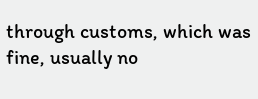through customs, which was fine, usually no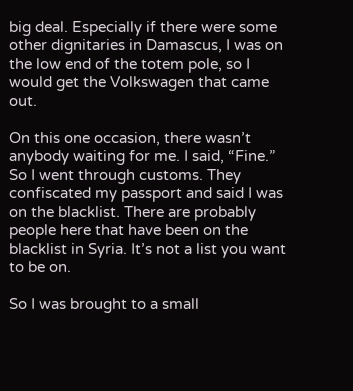big deal. Especially if there were some other dignitaries in Damascus, I was on the low end of the totem pole, so I would get the Volkswagen that came out.

On this one occasion, there wasn’t anybody waiting for me. I said, “Fine.” So I went through customs. They confiscated my passport and said I was on the blacklist. There are probably people here that have been on the blacklist in Syria. It’s not a list you want to be on.

So I was brought to a small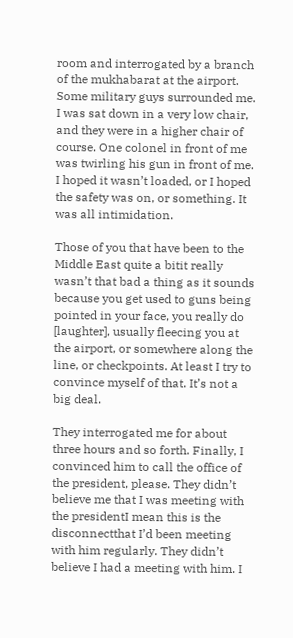room and interrogated by a branch of the mukhabarat at the airport. Some military guys surrounded me. I was sat down in a very low chair, and they were in a higher chair of course. One colonel in front of me was twirling his gun in front of me. I hoped it wasn’t loaded, or I hoped the safety was on, or something. It was all intimidation.

Those of you that have been to the Middle East quite a bitit really wasn’t that bad a thing as it sounds because you get used to guns being pointed in your face, you really do [laughter], usually fleecing you at the airport, or somewhere along the line, or checkpoints. At least I try to convince myself of that. It’s not a big deal.

They interrogated me for about three hours and so forth. Finally, I convinced him to call the office of the president, please. They didn’t believe me that I was meeting with the presidentI mean this is the disconnectthat I’d been meeting with him regularly. They didn’t believe I had a meeting with him. I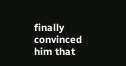finally convinced him that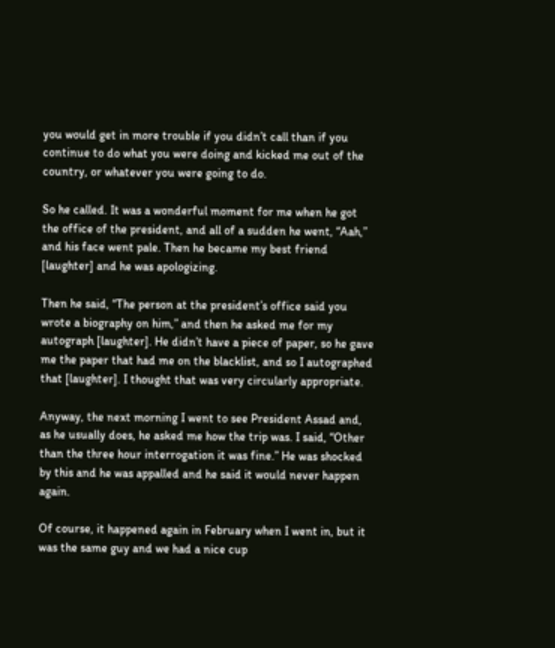you would get in more trouble if you didn’t call than if you continue to do what you were doing and kicked me out of the country, or whatever you were going to do.

So he called. It was a wonderful moment for me when he got the office of the president, and all of a sudden he went, “Aah,” and his face went pale. Then he became my best friend [laughter] and he was apologizing.

Then he said, “The person at the president’s office said you wrote a biography on him,” and then he asked me for my autograph [laughter]. He didn’t have a piece of paper, so he gave me the paper that had me on the blacklist, and so I autographed that [laughter]. I thought that was very circularly appropriate.

Anyway, the next morning I went to see President Assad and, as he usually does, he asked me how the trip was. I said, “Other than the three hour interrogation it was fine.” He was shocked by this and he was appalled and he said it would never happen again.

Of course, it happened again in February when I went in, but it was the same guy and we had a nice cup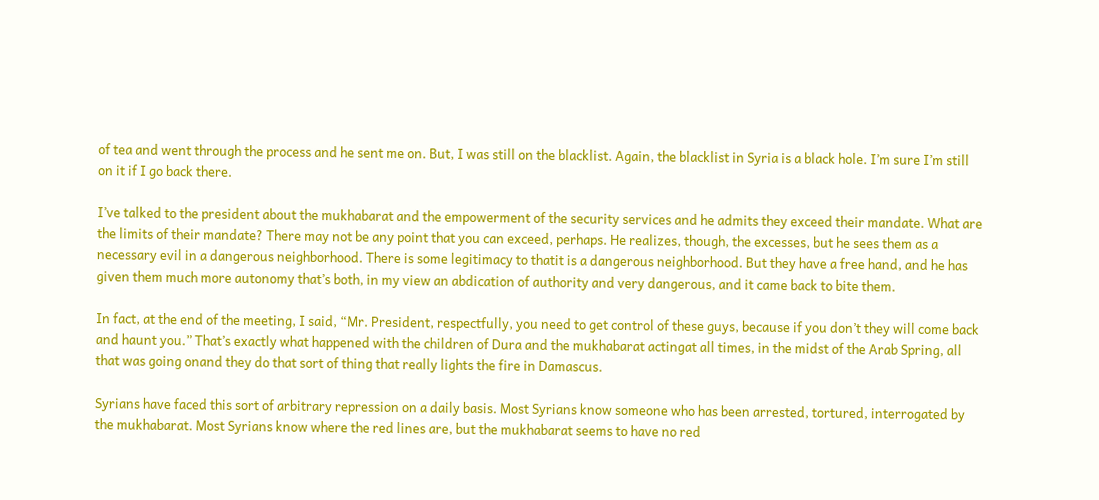of tea and went through the process and he sent me on. But, I was still on the blacklist. Again, the blacklist in Syria is a black hole. I’m sure I’m still on it if I go back there.

I’ve talked to the president about the mukhabarat and the empowerment of the security services and he admits they exceed their mandate. What are the limits of their mandate? There may not be any point that you can exceed, perhaps. He realizes, though, the excesses, but he sees them as a necessary evil in a dangerous neighborhood. There is some legitimacy to thatit is a dangerous neighborhood. But they have a free hand, and he has given them much more autonomy that’s both, in my view an abdication of authority and very dangerous, and it came back to bite them.

In fact, at the end of the meeting, I said, “Mr. President, respectfully, you need to get control of these guys, because if you don’t they will come back and haunt you.” That’s exactly what happened with the children of Dura and the mukhabarat actingat all times, in the midst of the Arab Spring, all that was going onand they do that sort of thing that really lights the fire in Damascus.

Syrians have faced this sort of arbitrary repression on a daily basis. Most Syrians know someone who has been arrested, tortured, interrogated by the mukhabarat. Most Syrians know where the red lines are, but the mukhabarat seems to have no red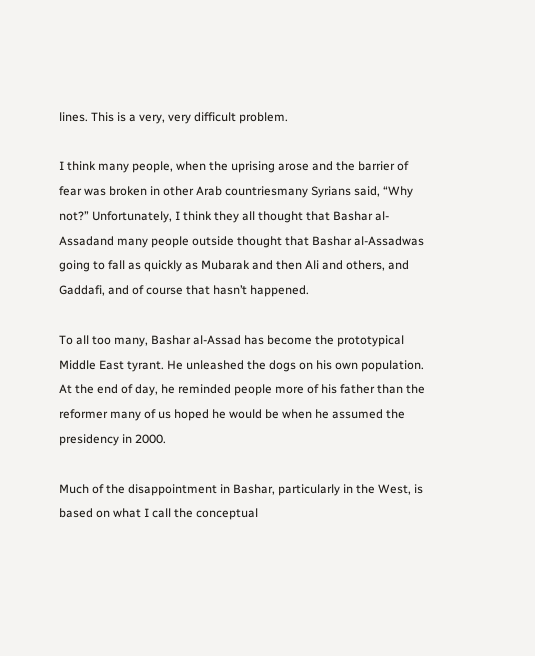lines. This is a very, very difficult problem.

I think many people, when the uprising arose and the barrier of fear was broken in other Arab countriesmany Syrians said, “Why not?” Unfortunately, I think they all thought that Bashar al-Assadand many people outside thought that Bashar al-Assadwas going to fall as quickly as Mubarak and then Ali and others, and Gaddafi, and of course that hasn’t happened.

To all too many, Bashar al-Assad has become the prototypical Middle East tyrant. He unleashed the dogs on his own population. At the end of day, he reminded people more of his father than the reformer many of us hoped he would be when he assumed the presidency in 2000.

Much of the disappointment in Bashar, particularly in the West, is based on what I call the conceptual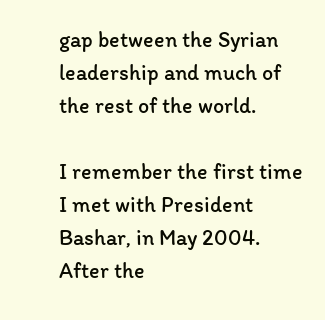gap between the Syrian leadership and much of the rest of the world.

I remember the first time I met with President Bashar, in May 2004. After the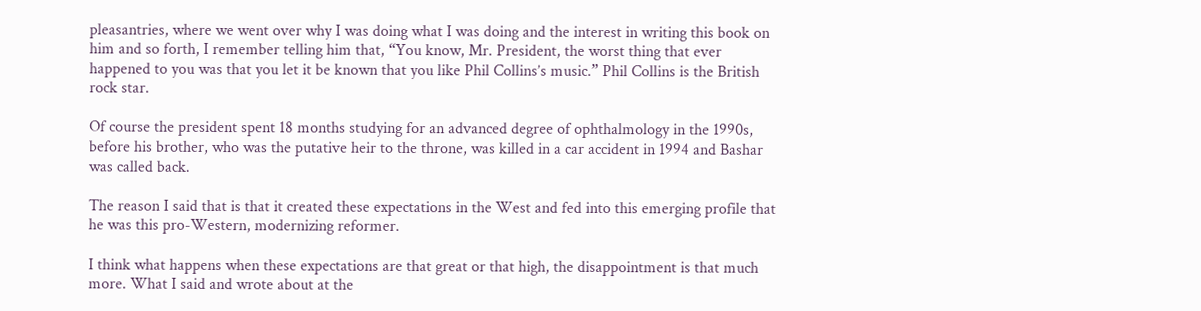pleasantries, where we went over why I was doing what I was doing and the interest in writing this book on him and so forth, I remember telling him that, “You know, Mr. President, the worst thing that ever happened to you was that you let it be known that you like Phil Collins’s music.” Phil Collins is the British rock star.

Of course the president spent 18 months studying for an advanced degree of ophthalmology in the 1990s, before his brother, who was the putative heir to the throne, was killed in a car accident in 1994 and Bashar was called back.

The reason I said that is that it created these expectations in the West and fed into this emerging profile that he was this pro-Western, modernizing reformer.

I think what happens when these expectations are that great or that high, the disappointment is that much more. What I said and wrote about at the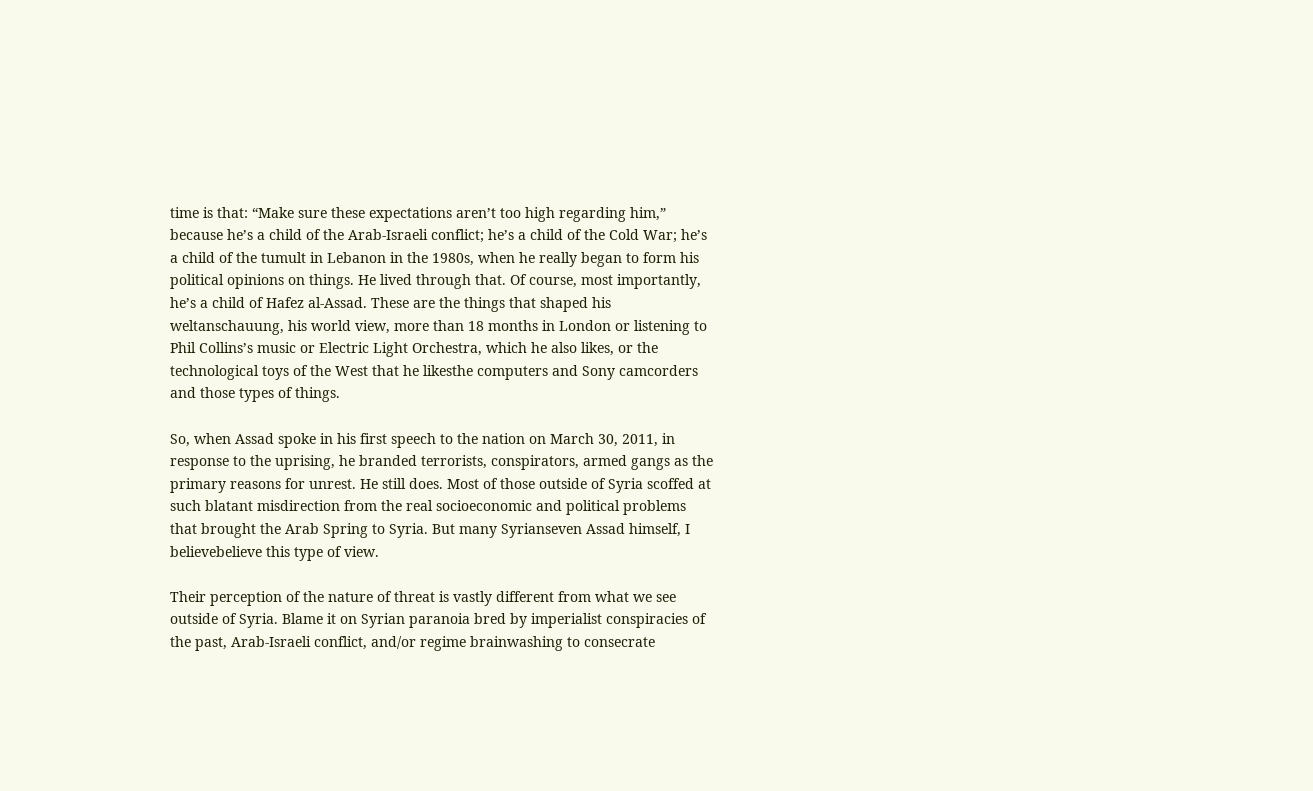time is that: “Make sure these expectations aren’t too high regarding him,” because he’s a child of the Arab-Israeli conflict; he’s a child of the Cold War; he’s a child of the tumult in Lebanon in the 1980s, when he really began to form his political opinions on things. He lived through that. Of course, most importantly, he’s a child of Hafez al-Assad. These are the things that shaped his weltanschauung, his world view, more than 18 months in London or listening to Phil Collins’s music or Electric Light Orchestra, which he also likes, or the technological toys of the West that he likesthe computers and Sony camcorders and those types of things.

So, when Assad spoke in his first speech to the nation on March 30, 2011, in response to the uprising, he branded terrorists, conspirators, armed gangs as the primary reasons for unrest. He still does. Most of those outside of Syria scoffed at such blatant misdirection from the real socioeconomic and political problems that brought the Arab Spring to Syria. But many Syrianseven Assad himself, I believebelieve this type of view.

Their perception of the nature of threat is vastly different from what we see outside of Syria. Blame it on Syrian paranoia bred by imperialist conspiracies of the past, Arab-Israeli conflict, and/or regime brainwashing to consecrate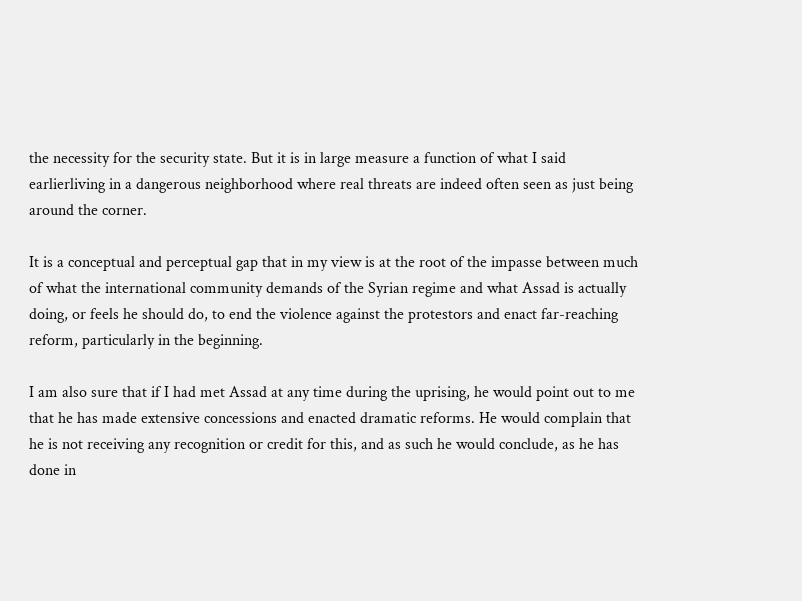the necessity for the security state. But it is in large measure a function of what I said earlierliving in a dangerous neighborhood where real threats are indeed often seen as just being around the corner.

It is a conceptual and perceptual gap that in my view is at the root of the impasse between much of what the international community demands of the Syrian regime and what Assad is actually doing, or feels he should do, to end the violence against the protestors and enact far-reaching reform, particularly in the beginning.

I am also sure that if I had met Assad at any time during the uprising, he would point out to me that he has made extensive concessions and enacted dramatic reforms. He would complain that he is not receiving any recognition or credit for this, and as such he would conclude, as he has done in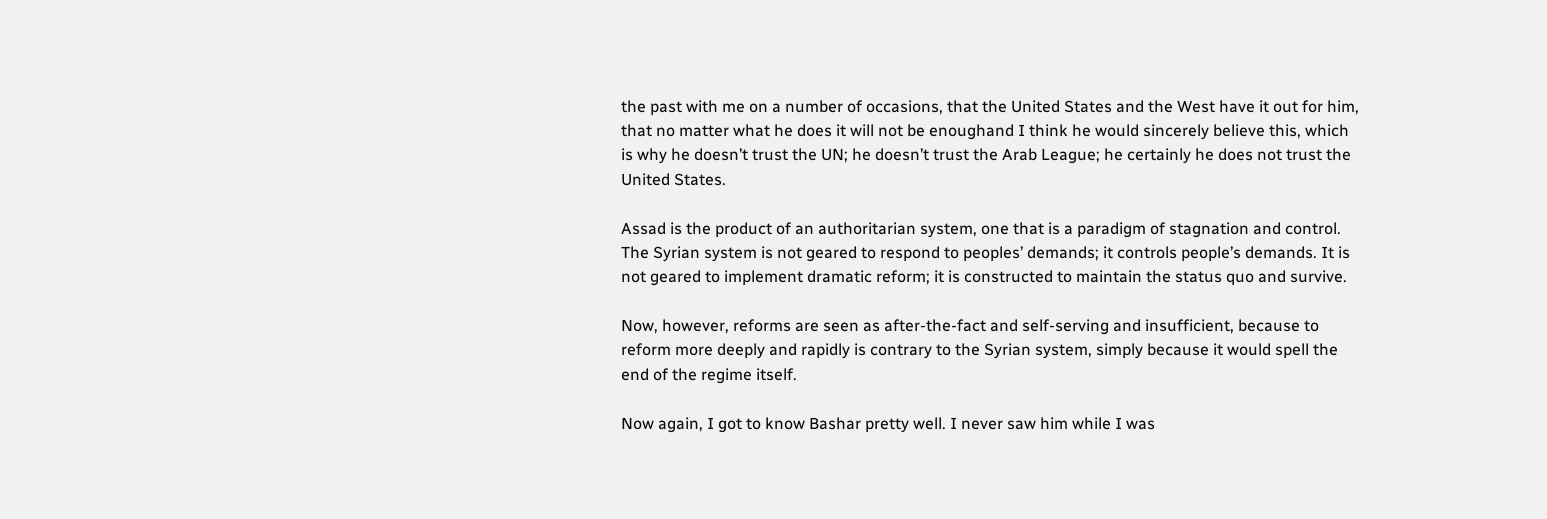the past with me on a number of occasions, that the United States and the West have it out for him, that no matter what he does it will not be enoughand I think he would sincerely believe this, which is why he doesn’t trust the UN; he doesn’t trust the Arab League; he certainly he does not trust the United States.

Assad is the product of an authoritarian system, one that is a paradigm of stagnation and control. The Syrian system is not geared to respond to peoples’ demands; it controls people’s demands. It is not geared to implement dramatic reform; it is constructed to maintain the status quo and survive.

Now, however, reforms are seen as after-the-fact and self-serving and insufficient, because to reform more deeply and rapidly is contrary to the Syrian system, simply because it would spell the end of the regime itself.

Now again, I got to know Bashar pretty well. I never saw him while I was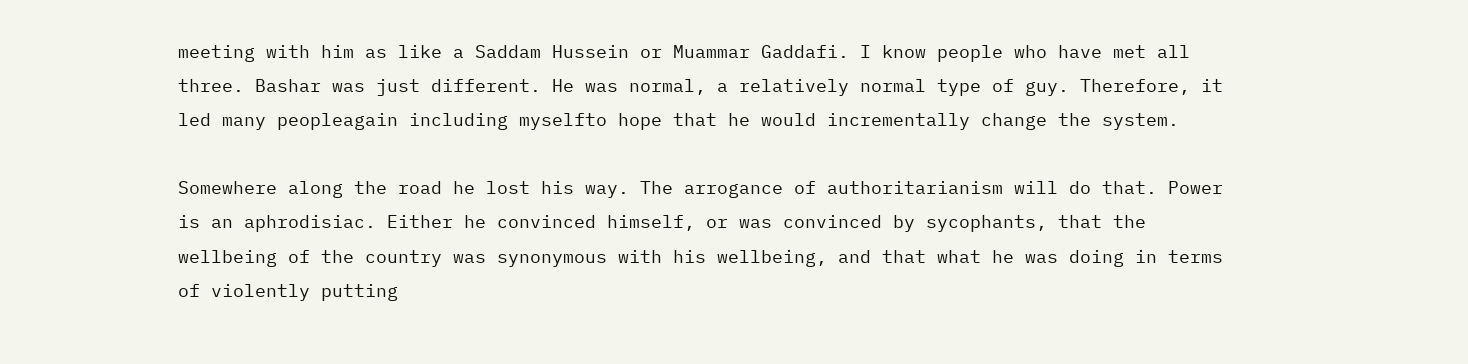meeting with him as like a Saddam Hussein or Muammar Gaddafi. I know people who have met all three. Bashar was just different. He was normal, a relatively normal type of guy. Therefore, it led many peopleagain including myselfto hope that he would incrementally change the system.

Somewhere along the road he lost his way. The arrogance of authoritarianism will do that. Power is an aphrodisiac. Either he convinced himself, or was convinced by sycophants, that the wellbeing of the country was synonymous with his wellbeing, and that what he was doing in terms of violently putting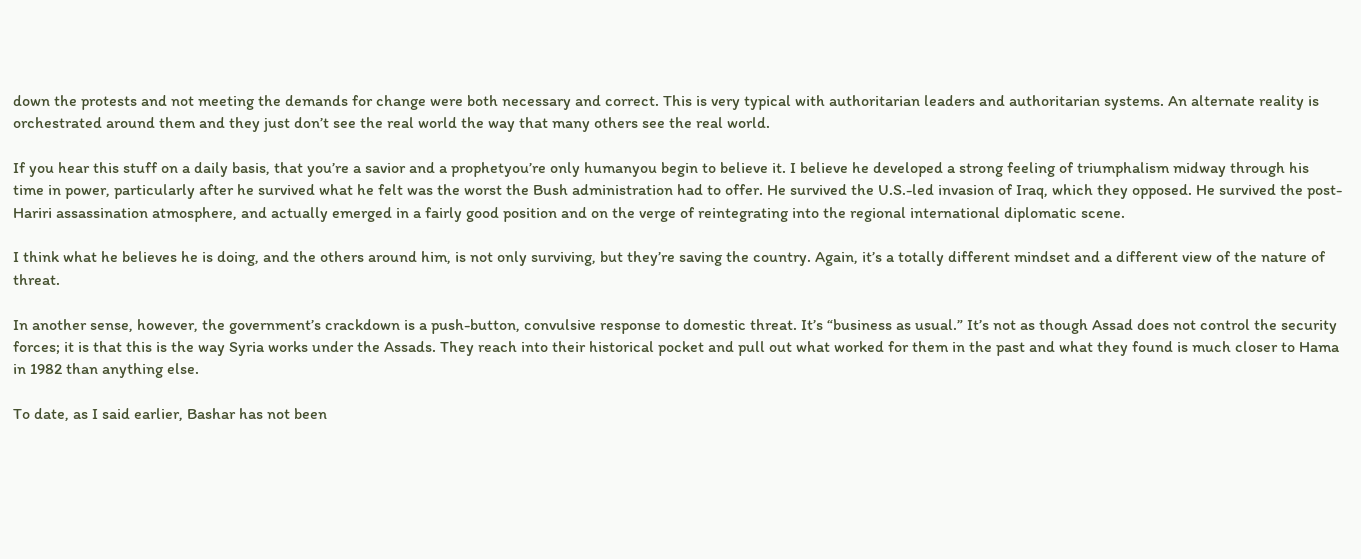down the protests and not meeting the demands for change were both necessary and correct. This is very typical with authoritarian leaders and authoritarian systems. An alternate reality is orchestrated around them and they just don’t see the real world the way that many others see the real world.

If you hear this stuff on a daily basis, that you’re a savior and a prophetyou’re only humanyou begin to believe it. I believe he developed a strong feeling of triumphalism midway through his time in power, particularly after he survived what he felt was the worst the Bush administration had to offer. He survived the U.S.-led invasion of Iraq, which they opposed. He survived the post-Hariri assassination atmosphere, and actually emerged in a fairly good position and on the verge of reintegrating into the regional international diplomatic scene.

I think what he believes he is doing, and the others around him, is not only surviving, but they’re saving the country. Again, it’s a totally different mindset and a different view of the nature of threat.

In another sense, however, the government’s crackdown is a push-button, convulsive response to domestic threat. It’s “business as usual.” It’s not as though Assad does not control the security forces; it is that this is the way Syria works under the Assads. They reach into their historical pocket and pull out what worked for them in the past and what they found is much closer to Hama in 1982 than anything else.

To date, as I said earlier, Bashar has not been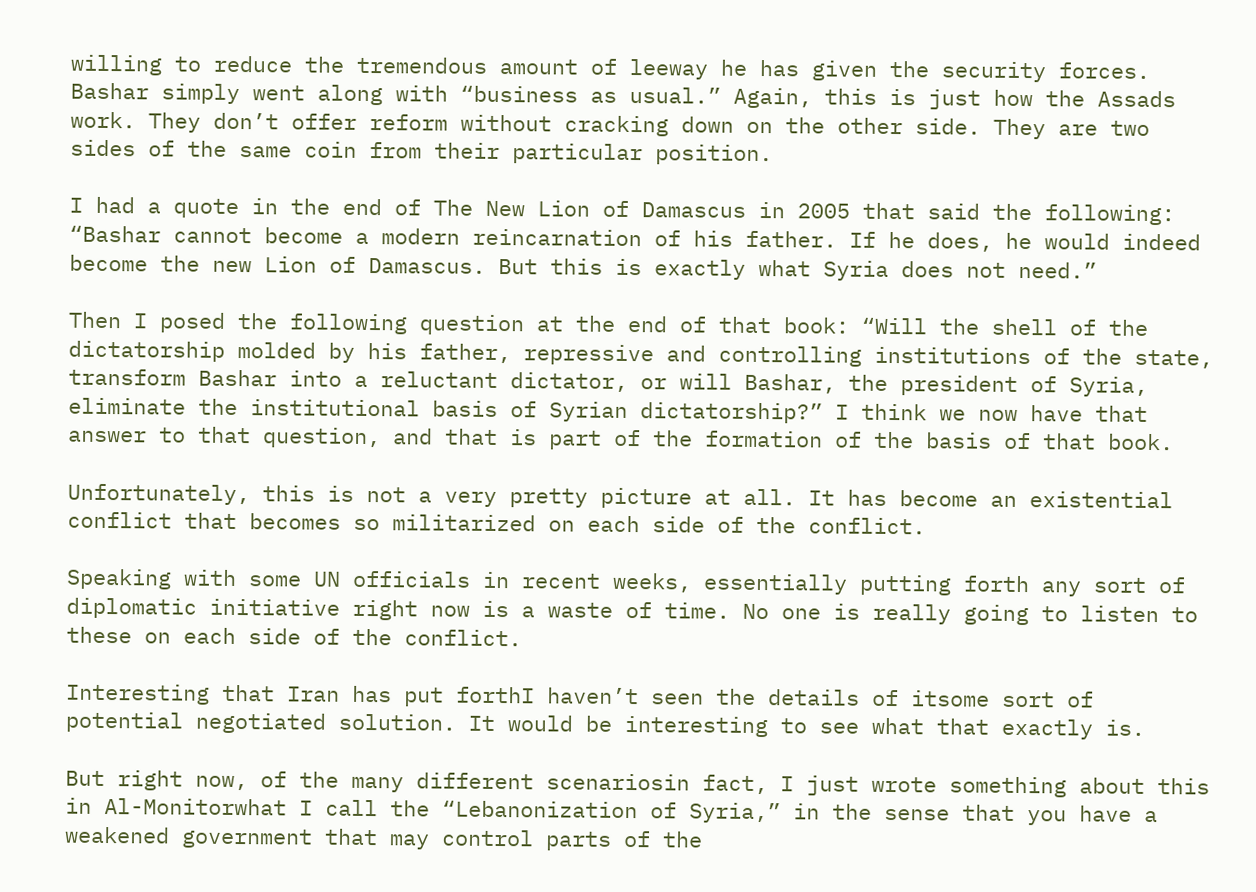willing to reduce the tremendous amount of leeway he has given the security forces. Bashar simply went along with “business as usual.” Again, this is just how the Assads work. They don’t offer reform without cracking down on the other side. They are two sides of the same coin from their particular position.

I had a quote in the end of The New Lion of Damascus in 2005 that said the following: “Bashar cannot become a modern reincarnation of his father. If he does, he would indeed become the new Lion of Damascus. But this is exactly what Syria does not need.”

Then I posed the following question at the end of that book: “Will the shell of the dictatorship molded by his father, repressive and controlling institutions of the state, transform Bashar into a reluctant dictator, or will Bashar, the president of Syria, eliminate the institutional basis of Syrian dictatorship?” I think we now have that answer to that question, and that is part of the formation of the basis of that book.

Unfortunately, this is not a very pretty picture at all. It has become an existential conflict that becomes so militarized on each side of the conflict.

Speaking with some UN officials in recent weeks, essentially putting forth any sort of diplomatic initiative right now is a waste of time. No one is really going to listen to these on each side of the conflict.

Interesting that Iran has put forthI haven’t seen the details of itsome sort of potential negotiated solution. It would be interesting to see what that exactly is.

But right now, of the many different scenariosin fact, I just wrote something about this in Al-Monitorwhat I call the “Lebanonization of Syria,” in the sense that you have a weakened government that may control parts of the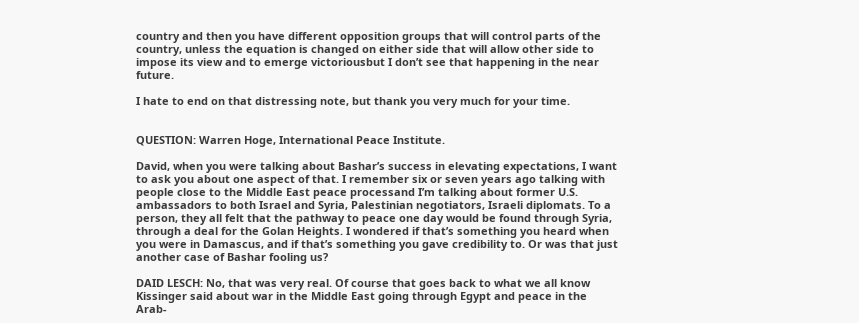country and then you have different opposition groups that will control parts of the country, unless the equation is changed on either side that will allow other side to impose its view and to emerge victoriousbut I don’t see that happening in the near future.

I hate to end on that distressing note, but thank you very much for your time.


QUESTION: Warren Hoge, International Peace Institute.

David, when you were talking about Bashar’s success in elevating expectations, I want to ask you about one aspect of that. I remember six or seven years ago talking with people close to the Middle East peace processand I’m talking about former U.S. ambassadors to both Israel and Syria, Palestinian negotiators, Israeli diplomats. To a person, they all felt that the pathway to peace one day would be found through Syria, through a deal for the Golan Heights. I wondered if that’s something you heard when you were in Damascus, and if that’s something you gave credibility to. Or was that just another case of Bashar fooling us?

DAID LESCH: No, that was very real. Of course that goes back to what we all know Kissinger said about war in the Middle East going through Egypt and peace in the Arab-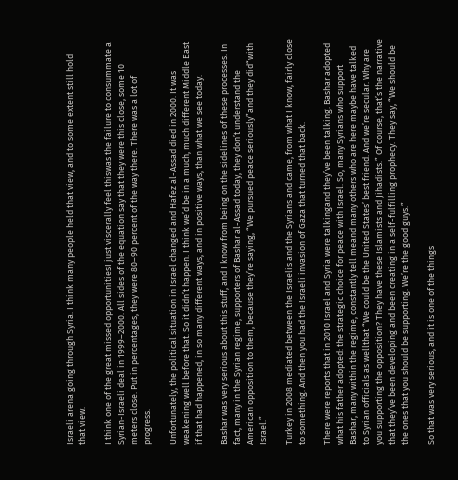Israeli arena going through Syria. I think many people held that view, and to some extent still hold that view.

I think one of the great missed opportunitiesI just viscerally feel thiswas the failure to consummate a Syrian-Israeli deal in 1999–2000. All sides of the equation say that they were this close, some 10 meters close. Put in percentages, they were 80–90 percent of the way there. There was a lot of progress.

Unfortunately, the political situation in Israel changed and Hafez al-Assad died in 2000. It was weakening well before that. So it didn’t happen. I think we’d be in a much, much different Middle East if that had happened, in so many different ways, and in positive ways, than what we see today.

Bashar was very serious about this stuff, and I know from being on the sidelines of these processes. In fact, many in the Syrian regime, supporters of Bashar al-Assad today, they don’t understand the American opposition to them, because they’re saying, “We pursued peace seriously”and they did“with Israel.”

Turkey in 2008 mediated between the Israelis and the Syrians and came, from what I know, fairly close to something. And then you had the Israeli invasion of Gaza that turned that back.

There were reports that in 2010 Israel and Syria were talkingand they’ve been talking. Bashar adopted what his father adopted: the strategic choice for peace with Israel. So, many Syrians who support Bashar, many within the regime, constantly tell meand many others who are here maybe have talked to Syrian officials as wellthat “We could be the United States’ best friend. And we’re secular. Why are you supporting the opposition? They have these Islamists and Jihadists.” Of course, that’s the narrative that they’ve been developing and been creating in a self-fulfilling prophecy. They say, “We should be the ones that you should be supporting. We’re the good guys.”

So that was very serious, and it is one of the things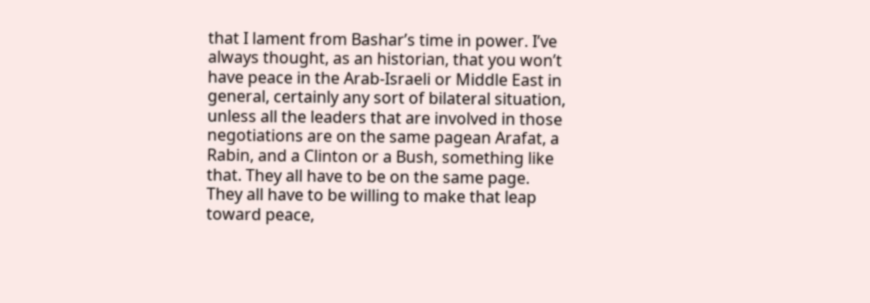that I lament from Bashar’s time in power. I’ve always thought, as an historian, that you won’t have peace in the Arab-Israeli or Middle East in general, certainly any sort of bilateral situation, unless all the leaders that are involved in those negotiations are on the same pagean Arafat, a Rabin, and a Clinton or a Bush, something like that. They all have to be on the same page. They all have to be willing to make that leap toward peace,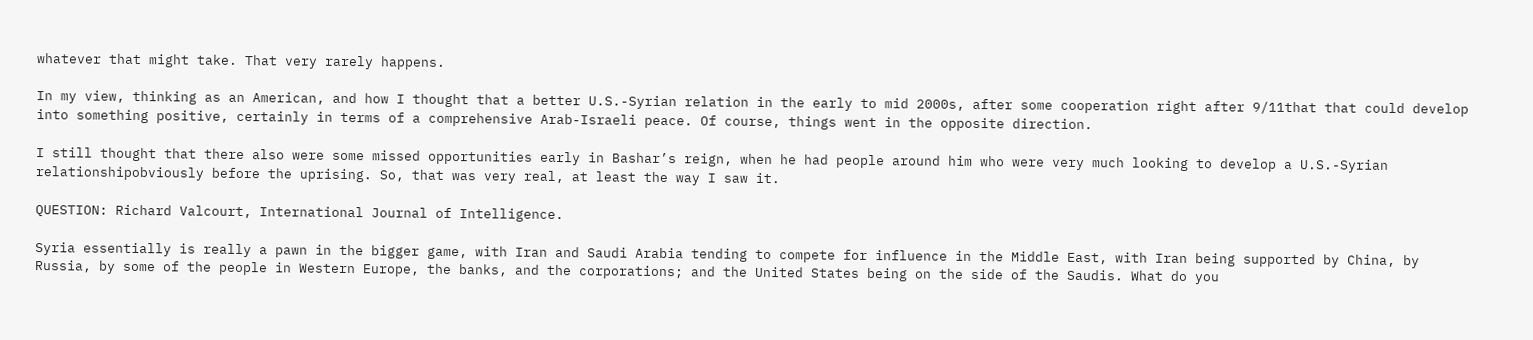whatever that might take. That very rarely happens.

In my view, thinking as an American, and how I thought that a better U.S.-Syrian relation in the early to mid 2000s, after some cooperation right after 9/11that that could develop into something positive, certainly in terms of a comprehensive Arab-Israeli peace. Of course, things went in the opposite direction.

I still thought that there also were some missed opportunities early in Bashar’s reign, when he had people around him who were very much looking to develop a U.S.-Syrian relationshipobviously before the uprising. So, that was very real, at least the way I saw it.

QUESTION: Richard Valcourt, International Journal of Intelligence.

Syria essentially is really a pawn in the bigger game, with Iran and Saudi Arabia tending to compete for influence in the Middle East, with Iran being supported by China, by Russia, by some of the people in Western Europe, the banks, and the corporations; and the United States being on the side of the Saudis. What do you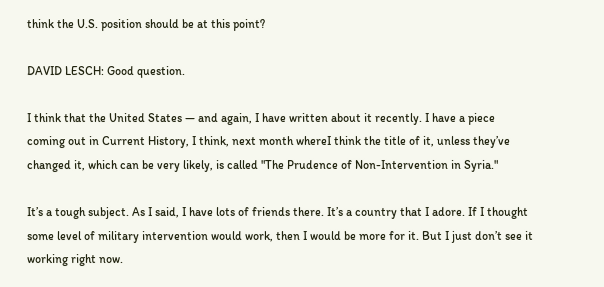think the U.S. position should be at this point?

DAVID LESCH: Good question.

I think that the United States — and again, I have written about it recently. I have a piece coming out in Current History, I think, next month whereI think the title of it, unless they’ve changed it, which can be very likely, is called "The Prudence of Non-Intervention in Syria."

It’s a tough subject. As I said, I have lots of friends there. It’s a country that I adore. If I thought some level of military intervention would work, then I would be more for it. But I just don’t see it working right now.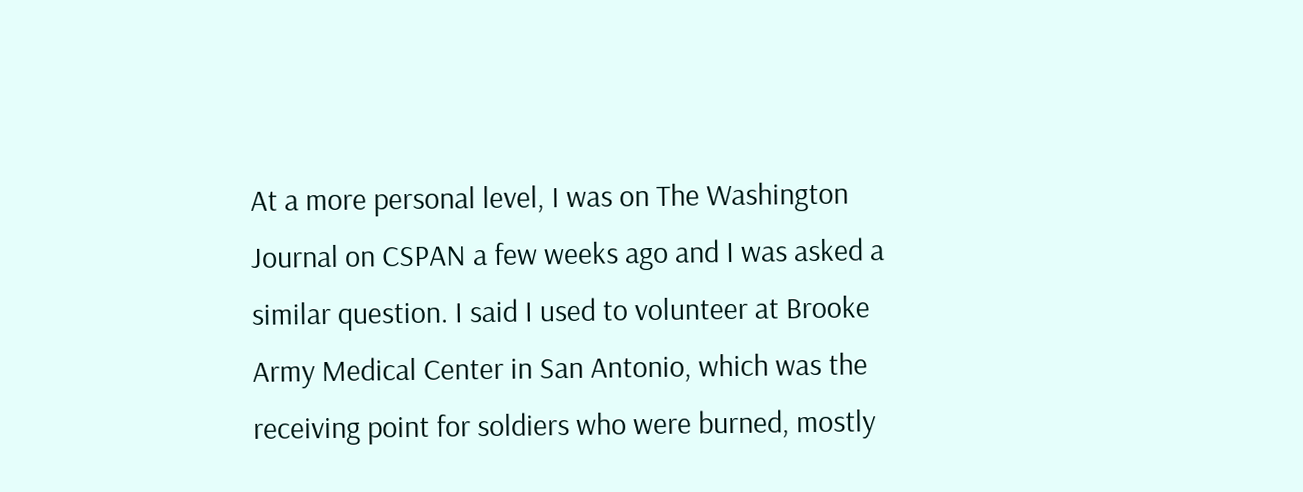At a more personal level, I was on The Washington Journal on CSPAN a few weeks ago and I was asked a similar question. I said I used to volunteer at Brooke Army Medical Center in San Antonio, which was the receiving point for soldiers who were burned, mostly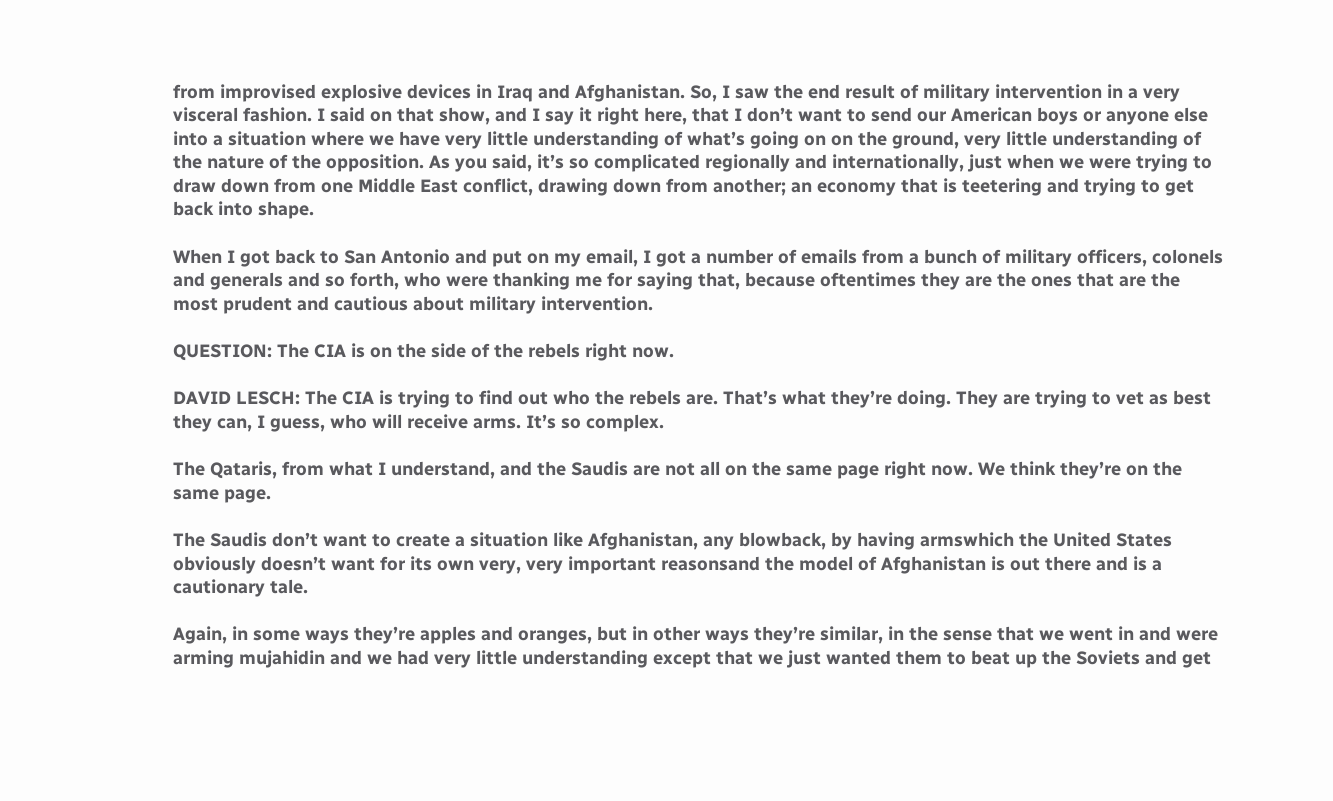from improvised explosive devices in Iraq and Afghanistan. So, I saw the end result of military intervention in a very visceral fashion. I said on that show, and I say it right here, that I don’t want to send our American boys or anyone else into a situation where we have very little understanding of what’s going on on the ground, very little understanding of the nature of the opposition. As you said, it’s so complicated regionally and internationally, just when we were trying to draw down from one Middle East conflict, drawing down from another; an economy that is teetering and trying to get back into shape.

When I got back to San Antonio and put on my email, I got a number of emails from a bunch of military officers, colonels and generals and so forth, who were thanking me for saying that, because oftentimes they are the ones that are the most prudent and cautious about military intervention.

QUESTION: The CIA is on the side of the rebels right now.

DAVID LESCH: The CIA is trying to find out who the rebels are. That’s what they’re doing. They are trying to vet as best they can, I guess, who will receive arms. It’s so complex.

The Qataris, from what I understand, and the Saudis are not all on the same page right now. We think they’re on the same page.

The Saudis don’t want to create a situation like Afghanistan, any blowback, by having armswhich the United States obviously doesn’t want for its own very, very important reasonsand the model of Afghanistan is out there and is a cautionary tale.

Again, in some ways they’re apples and oranges, but in other ways they’re similar, in the sense that we went in and were arming mujahidin and we had very little understanding except that we just wanted them to beat up the Soviets and get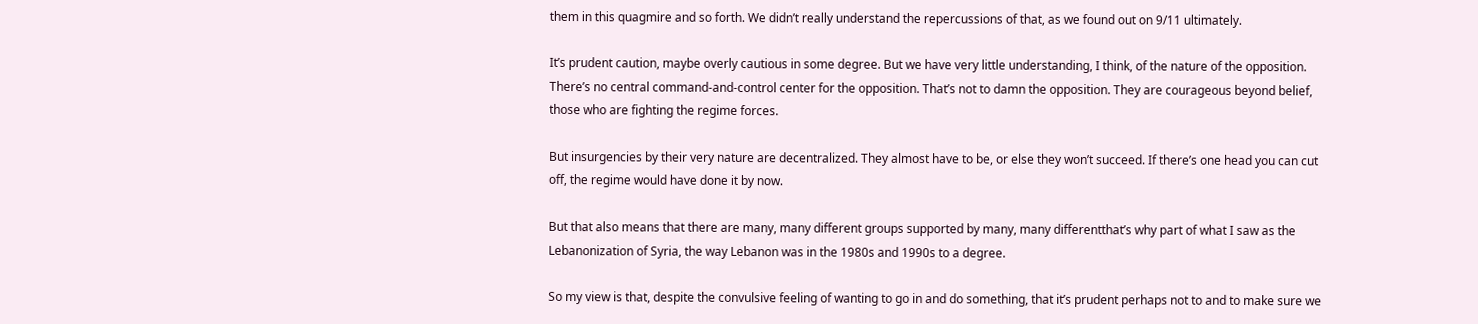them in this quagmire and so forth. We didn’t really understand the repercussions of that, as we found out on 9/11 ultimately.

It’s prudent caution, maybe overly cautious in some degree. But we have very little understanding, I think, of the nature of the opposition. There’s no central command-and-control center for the opposition. That’s not to damn the opposition. They are courageous beyond belief, those who are fighting the regime forces.

But insurgencies by their very nature are decentralized. They almost have to be, or else they won’t succeed. If there’s one head you can cut off, the regime would have done it by now.

But that also means that there are many, many different groups supported by many, many differentthat’s why part of what I saw as the Lebanonization of Syria, the way Lebanon was in the 1980s and 1990s to a degree.

So my view is that, despite the convulsive feeling of wanting to go in and do something, that it’s prudent perhaps not to and to make sure we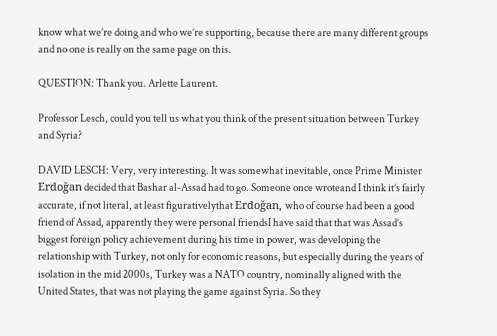know what we’re doing and who we’re supporting, because there are many different groups and no one is really on the same page on this.

QUESTION: Thank you. Arlette Laurent.

Professor Lesch, could you tell us what you think of the present situation between Turkey and Syria?

DAVID LESCH: Very, very interesting. It was somewhat inevitable, once Prime Minister Erdoğan decided that Bashar al-Assad had to go. Someone once wroteand I think it’s fairly accurate, if not literal, at least figurativelythat Erdoğan, who of course had been a good friend of Assad, apparently they were personal friendsI have said that that was Assad’s biggest foreign policy achievement during his time in power, was developing the relationship with Turkey, not only for economic reasons, but especially during the years of isolation in the mid 2000s, Turkey was a NATO country, nominally aligned with the United States, that was not playing the game against Syria. So they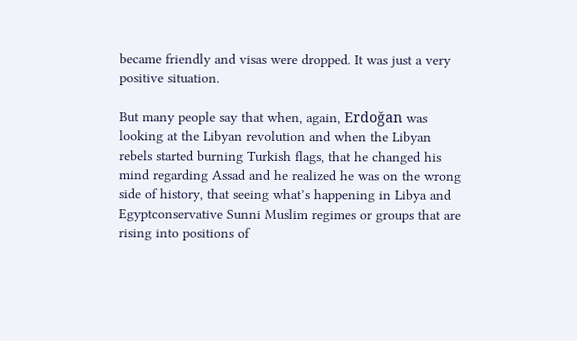became friendly and visas were dropped. It was just a very positive situation.

But many people say that when, again, Erdoğan was looking at the Libyan revolution and when the Libyan rebels started burning Turkish flags, that he changed his mind regarding Assad and he realized he was on the wrong side of history, that seeing what’s happening in Libya and Egyptconservative Sunni Muslim regimes or groups that are rising into positions of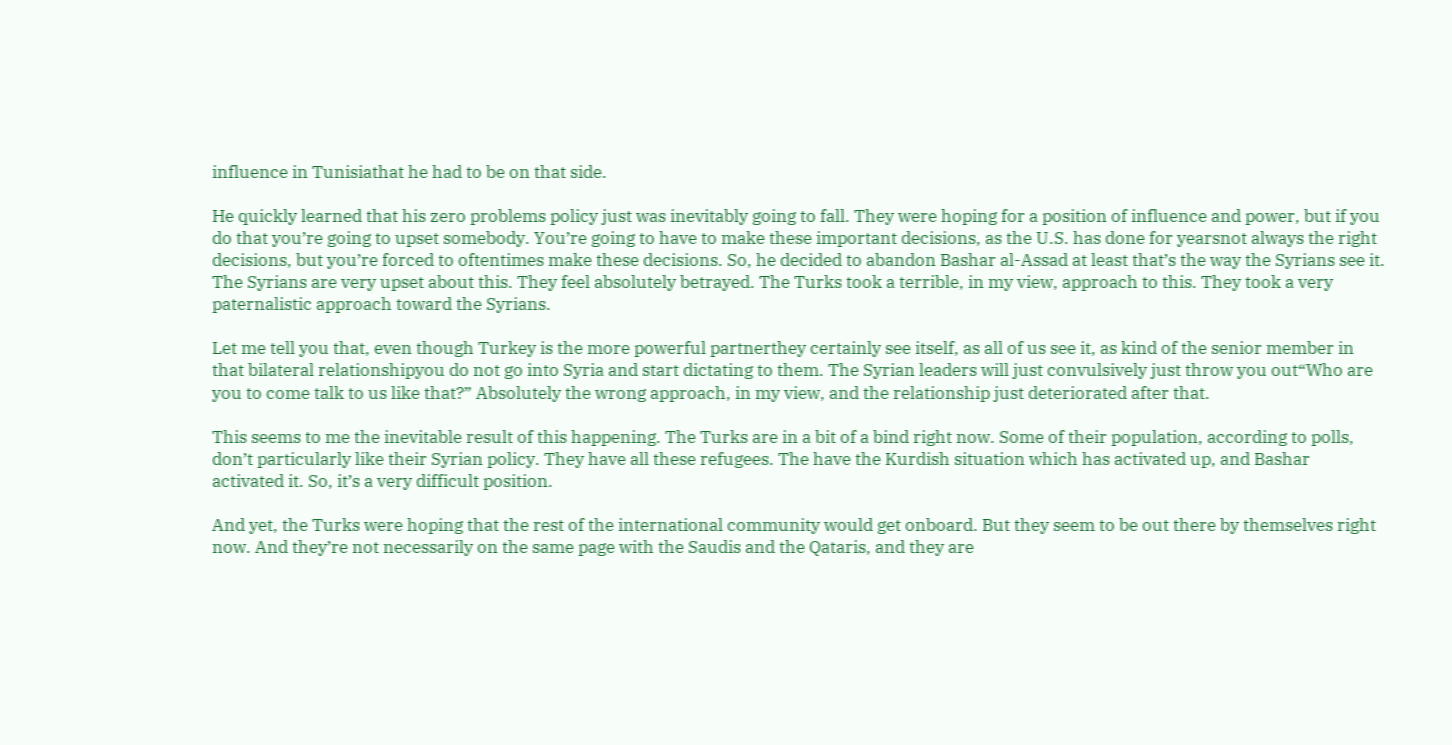influence in Tunisiathat he had to be on that side.

He quickly learned that his zero problems policy just was inevitably going to fall. They were hoping for a position of influence and power, but if you do that you’re going to upset somebody. You’re going to have to make these important decisions, as the U.S. has done for yearsnot always the right decisions, but you’re forced to oftentimes make these decisions. So, he decided to abandon Bashar al-Assad at least that’s the way the Syrians see it. The Syrians are very upset about this. They feel absolutely betrayed. The Turks took a terrible, in my view, approach to this. They took a very paternalistic approach toward the Syrians.

Let me tell you that, even though Turkey is the more powerful partnerthey certainly see itself, as all of us see it, as kind of the senior member in that bilateral relationshipyou do not go into Syria and start dictating to them. The Syrian leaders will just convulsively just throw you out“Who are you to come talk to us like that?” Absolutely the wrong approach, in my view, and the relationship just deteriorated after that.

This seems to me the inevitable result of this happening. The Turks are in a bit of a bind right now. Some of their population, according to polls, don’t particularly like their Syrian policy. They have all these refugees. The have the Kurdish situation which has activated up, and Bashar activated it. So, it’s a very difficult position.

And yet, the Turks were hoping that the rest of the international community would get onboard. But they seem to be out there by themselves right now. And they’re not necessarily on the same page with the Saudis and the Qataris, and they are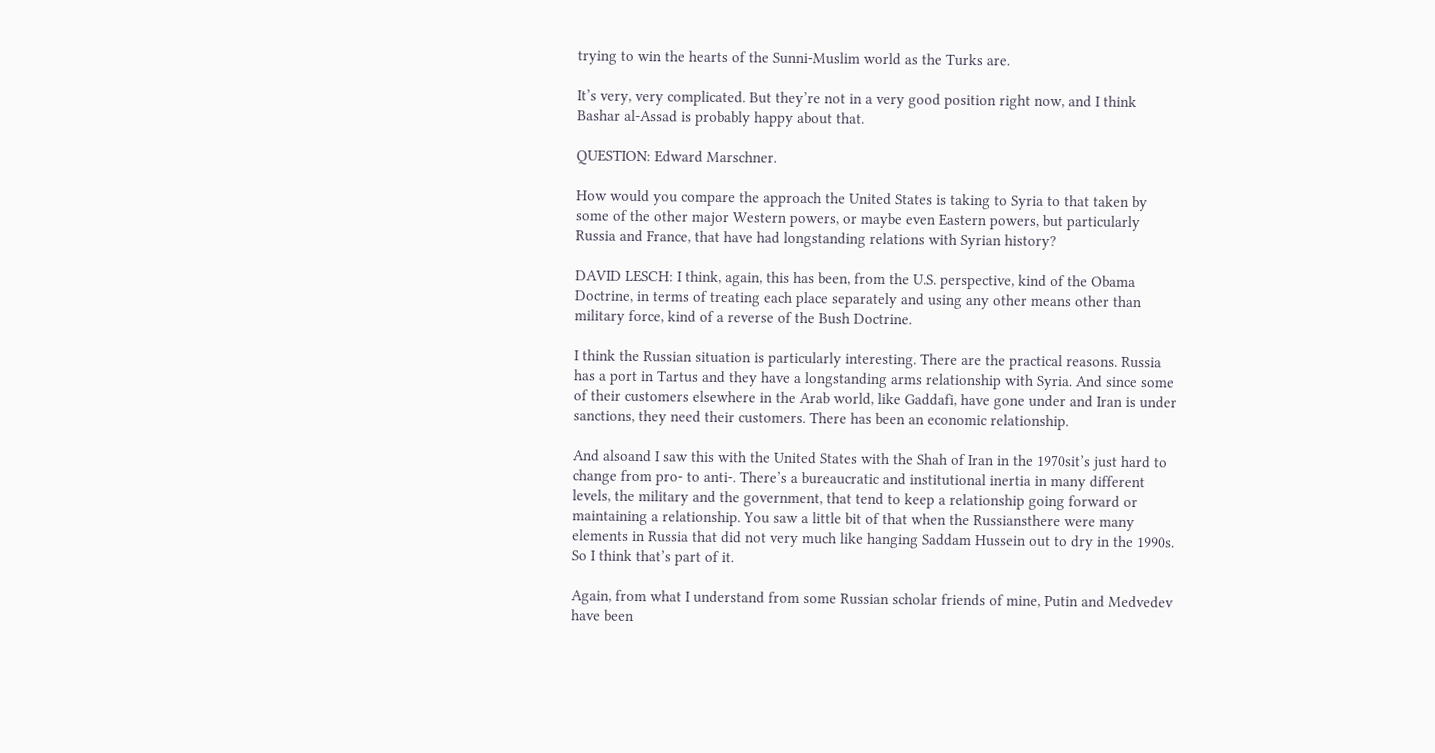trying to win the hearts of the Sunni-Muslim world as the Turks are.

It’s very, very complicated. But they’re not in a very good position right now, and I think Bashar al-Assad is probably happy about that.

QUESTION: Edward Marschner.

How would you compare the approach the United States is taking to Syria to that taken by some of the other major Western powers, or maybe even Eastern powers, but particularly Russia and France, that have had longstanding relations with Syrian history?

DAVID LESCH: I think, again, this has been, from the U.S. perspective, kind of the Obama Doctrine, in terms of treating each place separately and using any other means other than military force, kind of a reverse of the Bush Doctrine.

I think the Russian situation is particularly interesting. There are the practical reasons. Russia has a port in Tartus and they have a longstanding arms relationship with Syria. And since some of their customers elsewhere in the Arab world, like Gaddafi, have gone under and Iran is under sanctions, they need their customers. There has been an economic relationship.

And alsoand I saw this with the United States with the Shah of Iran in the 1970sit’s just hard to change from pro- to anti-. There’s a bureaucratic and institutional inertia in many different levels, the military and the government, that tend to keep a relationship going forward or maintaining a relationship. You saw a little bit of that when the Russiansthere were many elements in Russia that did not very much like hanging Saddam Hussein out to dry in the 1990s. So I think that’s part of it.

Again, from what I understand from some Russian scholar friends of mine, Putin and Medvedev have been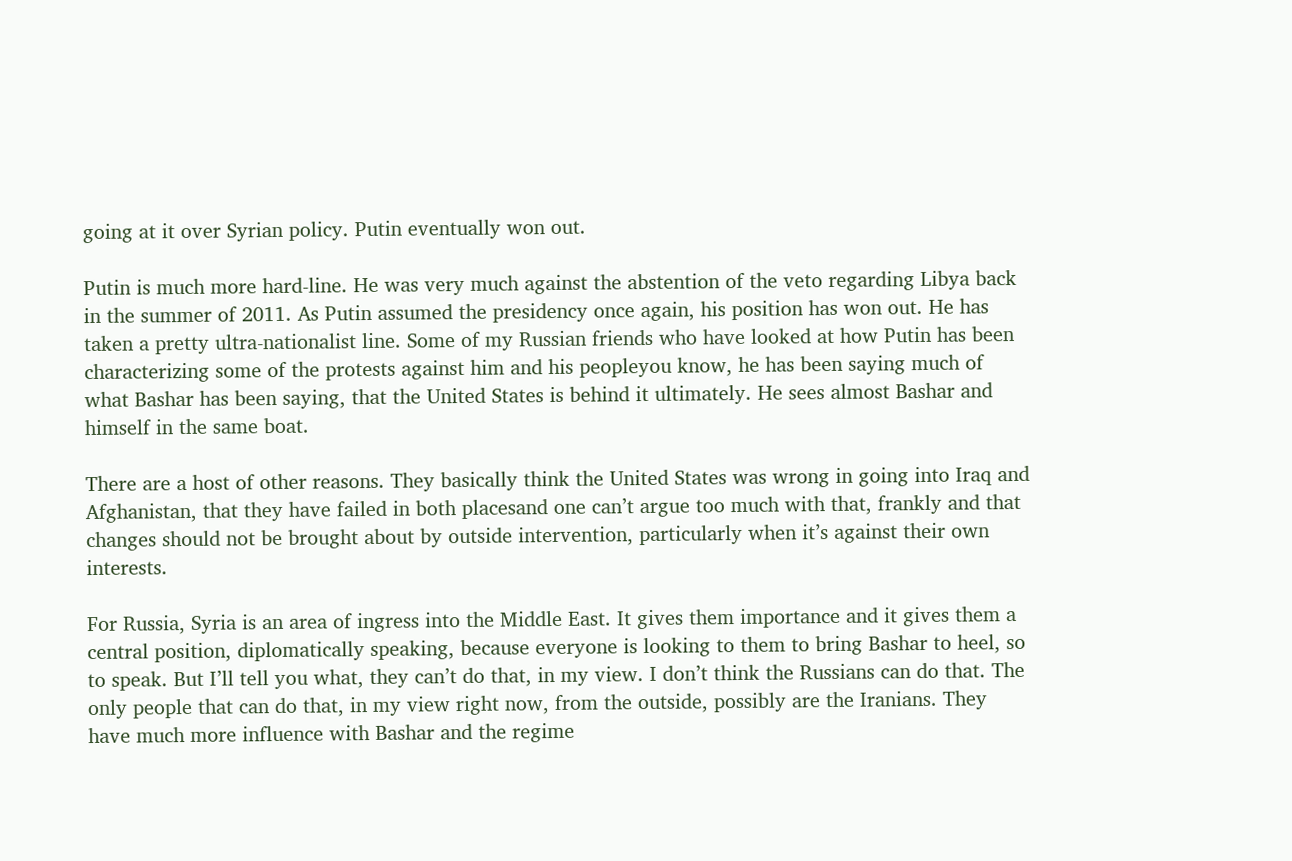going at it over Syrian policy. Putin eventually won out.

Putin is much more hard-line. He was very much against the abstention of the veto regarding Libya back in the summer of 2011. As Putin assumed the presidency once again, his position has won out. He has taken a pretty ultra-nationalist line. Some of my Russian friends who have looked at how Putin has been characterizing some of the protests against him and his peopleyou know, he has been saying much of what Bashar has been saying, that the United States is behind it ultimately. He sees almost Bashar and himself in the same boat.

There are a host of other reasons. They basically think the United States was wrong in going into Iraq and Afghanistan, that they have failed in both placesand one can’t argue too much with that, frankly and that changes should not be brought about by outside intervention, particularly when it’s against their own interests.

For Russia, Syria is an area of ingress into the Middle East. It gives them importance and it gives them a central position, diplomatically speaking, because everyone is looking to them to bring Bashar to heel, so to speak. But I’ll tell you what, they can’t do that, in my view. I don’t think the Russians can do that. The only people that can do that, in my view right now, from the outside, possibly are the Iranians. They have much more influence with Bashar and the regime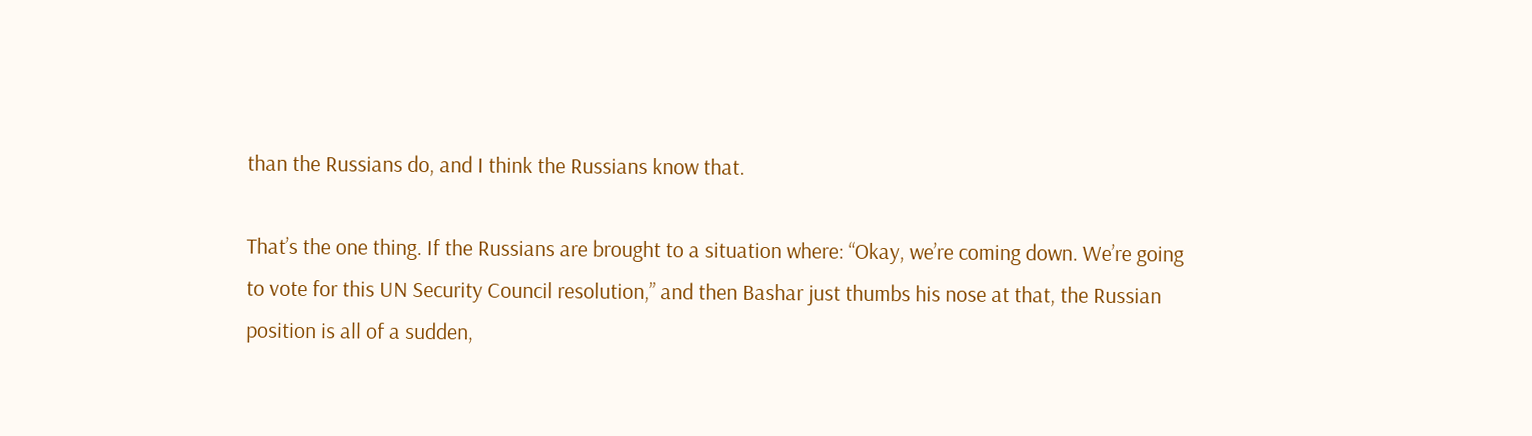than the Russians do, and I think the Russians know that.

That’s the one thing. If the Russians are brought to a situation where: “Okay, we’re coming down. We’re going to vote for this UN Security Council resolution,” and then Bashar just thumbs his nose at that, the Russian position is all of a sudden,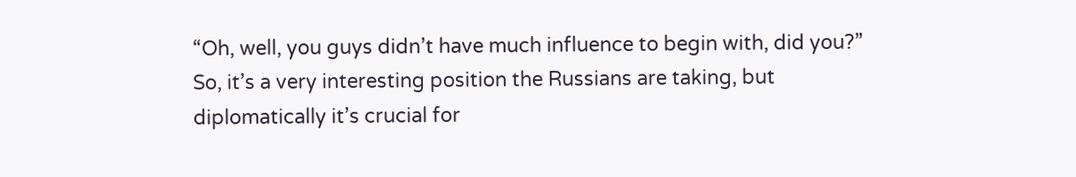“Oh, well, you guys didn’t have much influence to begin with, did you?” So, it’s a very interesting position the Russians are taking, but diplomatically it’s crucial for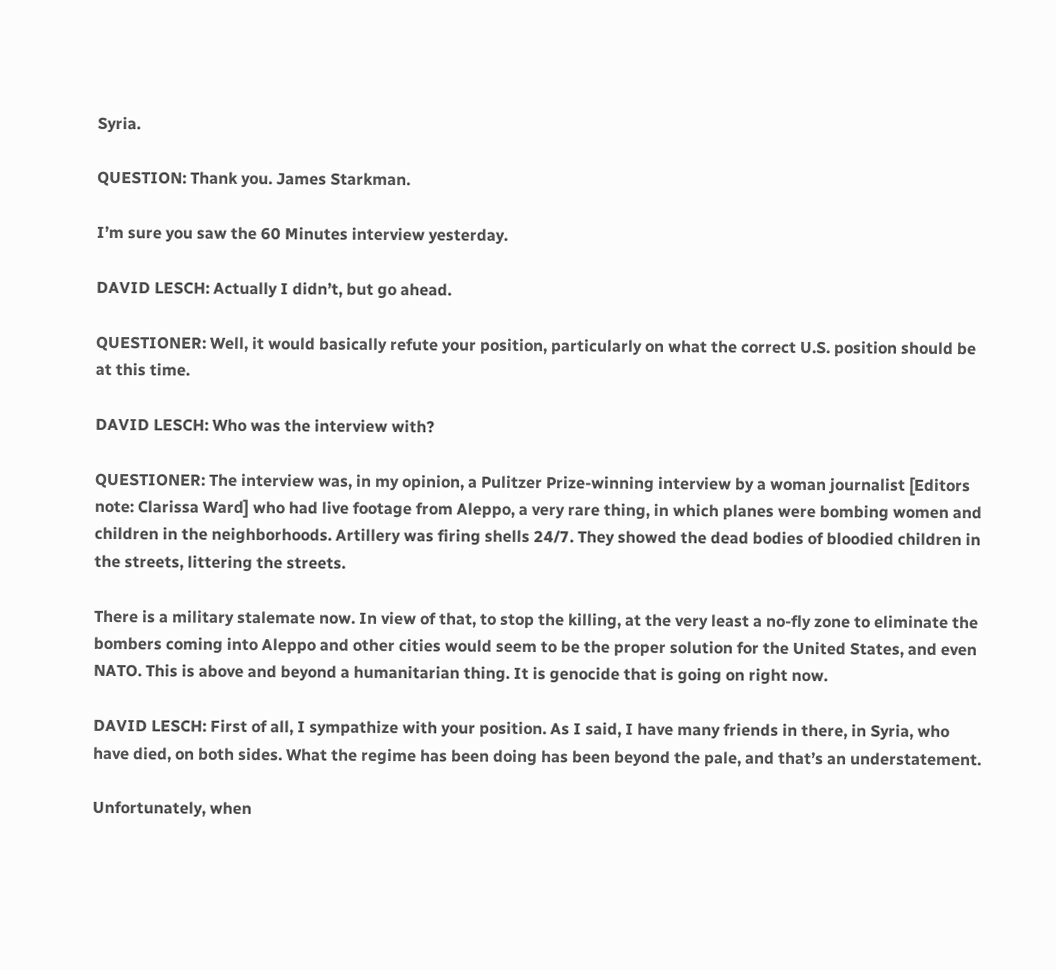Syria.

QUESTION: Thank you. James Starkman.

I’m sure you saw the 60 Minutes interview yesterday.

DAVID LESCH: Actually I didn’t, but go ahead.

QUESTIONER: Well, it would basically refute your position, particularly on what the correct U.S. position should be at this time.

DAVID LESCH: Who was the interview with?

QUESTIONER: The interview was, in my opinion, a Pulitzer Prize-winning interview by a woman journalist [Editors note: Clarissa Ward] who had live footage from Aleppo, a very rare thing, in which planes were bombing women and children in the neighborhoods. Artillery was firing shells 24/7. They showed the dead bodies of bloodied children in the streets, littering the streets.

There is a military stalemate now. In view of that, to stop the killing, at the very least a no-fly zone to eliminate the bombers coming into Aleppo and other cities would seem to be the proper solution for the United States, and even NATO. This is above and beyond a humanitarian thing. It is genocide that is going on right now.

DAVID LESCH: First of all, I sympathize with your position. As I said, I have many friends in there, in Syria, who have died, on both sides. What the regime has been doing has been beyond the pale, and that’s an understatement.

Unfortunately, when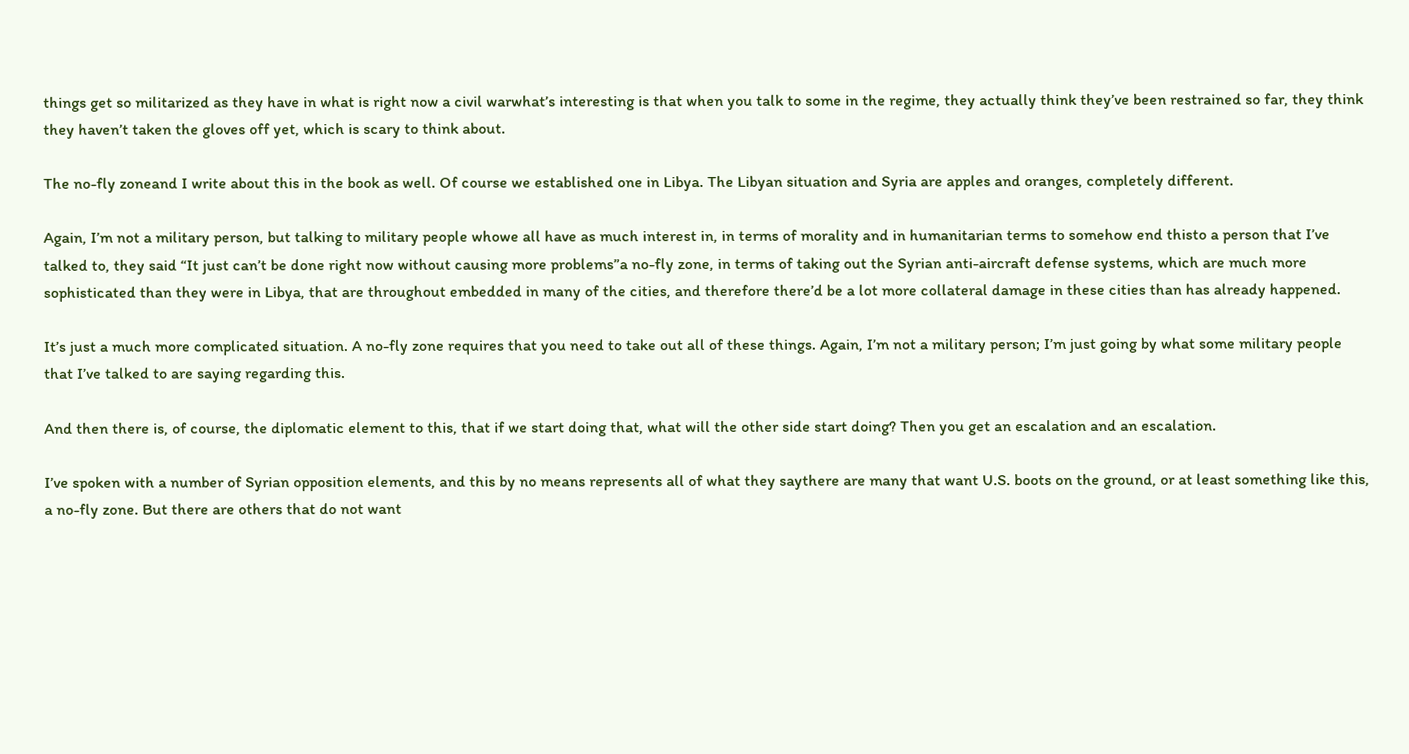things get so militarized as they have in what is right now a civil warwhat’s interesting is that when you talk to some in the regime, they actually think they’ve been restrained so far, they think they haven’t taken the gloves off yet, which is scary to think about.

The no-fly zoneand I write about this in the book as well. Of course we established one in Libya. The Libyan situation and Syria are apples and oranges, completely different.

Again, I’m not a military person, but talking to military people whowe all have as much interest in, in terms of morality and in humanitarian terms to somehow end thisto a person that I’ve talked to, they said “It just can’t be done right now without causing more problems”a no-fly zone, in terms of taking out the Syrian anti-aircraft defense systems, which are much more sophisticated than they were in Libya, that are throughout embedded in many of the cities, and therefore there’d be a lot more collateral damage in these cities than has already happened.

It’s just a much more complicated situation. A no-fly zone requires that you need to take out all of these things. Again, I’m not a military person; I’m just going by what some military people that I’ve talked to are saying regarding this.

And then there is, of course, the diplomatic element to this, that if we start doing that, what will the other side start doing? Then you get an escalation and an escalation.

I’ve spoken with a number of Syrian opposition elements, and this by no means represents all of what they saythere are many that want U.S. boots on the ground, or at least something like this, a no-fly zone. But there are others that do not want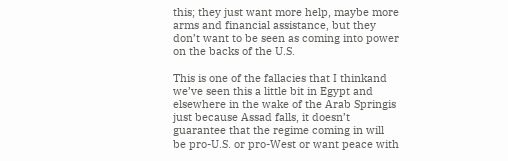this; they just want more help, maybe more arms and financial assistance, but they don’t want to be seen as coming into power on the backs of the U.S.

This is one of the fallacies that I thinkand we’ve seen this a little bit in Egypt and elsewhere in the wake of the Arab Springis just because Assad falls, it doesn’t guarantee that the regime coming in will be pro-U.S. or pro-West or want peace with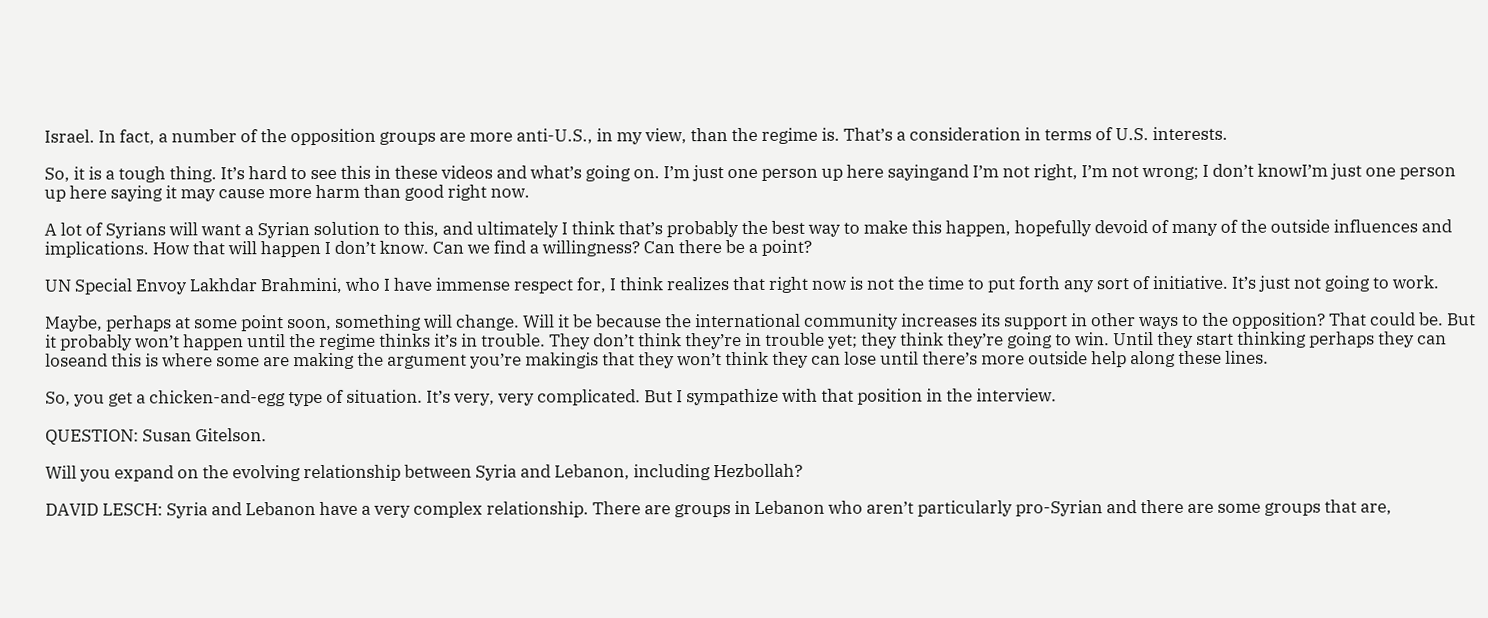Israel. In fact, a number of the opposition groups are more anti-U.S., in my view, than the regime is. That’s a consideration in terms of U.S. interests.

So, it is a tough thing. It’s hard to see this in these videos and what’s going on. I’m just one person up here sayingand I’m not right, I’m not wrong; I don’t knowI’m just one person up here saying it may cause more harm than good right now.

A lot of Syrians will want a Syrian solution to this, and ultimately I think that’s probably the best way to make this happen, hopefully devoid of many of the outside influences and implications. How that will happen I don’t know. Can we find a willingness? Can there be a point?

UN Special Envoy Lakhdar Brahmini, who I have immense respect for, I think realizes that right now is not the time to put forth any sort of initiative. It’s just not going to work.

Maybe, perhaps at some point soon, something will change. Will it be because the international community increases its support in other ways to the opposition? That could be. But it probably won’t happen until the regime thinks it’s in trouble. They don’t think they’re in trouble yet; they think they’re going to win. Until they start thinking perhaps they can loseand this is where some are making the argument you’re makingis that they won’t think they can lose until there’s more outside help along these lines.

So, you get a chicken-and-egg type of situation. It’s very, very complicated. But I sympathize with that position in the interview.

QUESTION: Susan Gitelson.

Will you expand on the evolving relationship between Syria and Lebanon, including Hezbollah?

DAVID LESCH: Syria and Lebanon have a very complex relationship. There are groups in Lebanon who aren’t particularly pro-Syrian and there are some groups that are,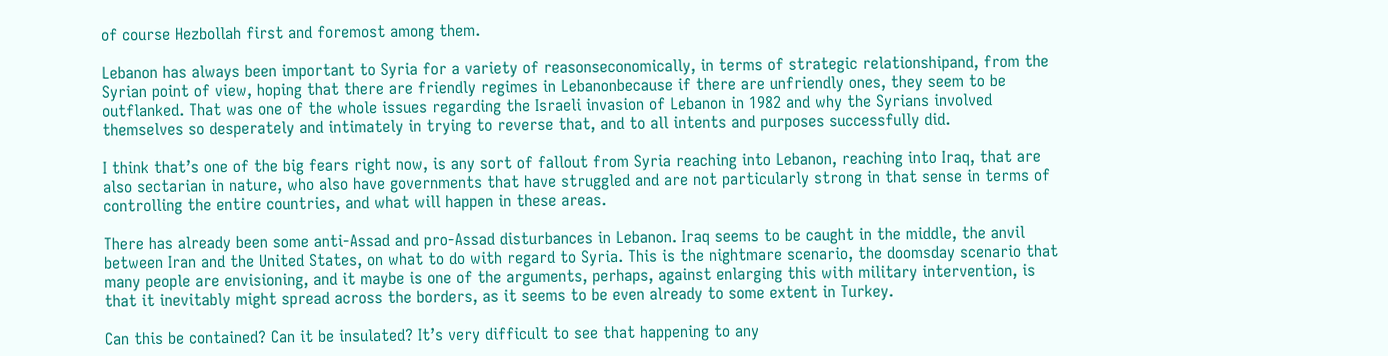of course Hezbollah first and foremost among them.

Lebanon has always been important to Syria for a variety of reasonseconomically, in terms of strategic relationshipand, from the Syrian point of view, hoping that there are friendly regimes in Lebanonbecause if there are unfriendly ones, they seem to be outflanked. That was one of the whole issues regarding the Israeli invasion of Lebanon in 1982 and why the Syrians involved themselves so desperately and intimately in trying to reverse that, and to all intents and purposes successfully did.

I think that’s one of the big fears right now, is any sort of fallout from Syria reaching into Lebanon, reaching into Iraq, that are also sectarian in nature, who also have governments that have struggled and are not particularly strong in that sense in terms of controlling the entire countries, and what will happen in these areas.

There has already been some anti-Assad and pro-Assad disturbances in Lebanon. Iraq seems to be caught in the middle, the anvil between Iran and the United States, on what to do with regard to Syria. This is the nightmare scenario, the doomsday scenario that many people are envisioning, and it maybe is one of the arguments, perhaps, against enlarging this with military intervention, is that it inevitably might spread across the borders, as it seems to be even already to some extent in Turkey.

Can this be contained? Can it be insulated? It’s very difficult to see that happening to any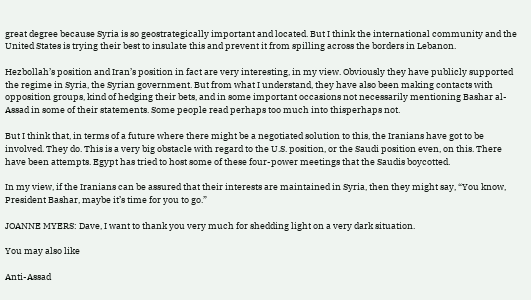great degree because Syria is so geostrategically important and located. But I think the international community and the United States is trying their best to insulate this and prevent it from spilling across the borders in Lebanon.

Hezbollah’s position and Iran’s position in fact are very interesting, in my view. Obviously they have publicly supported the regime in Syria, the Syrian government. But from what I understand, they have also been making contacts with opposition groups, kind of hedging their bets, and in some important occasions not necessarily mentioning Bashar al-Assad in some of their statements. Some people read perhaps too much into thisperhaps not.

But I think that, in terms of a future where there might be a negotiated solution to this, the Iranians have got to be involved. They do. This is a very big obstacle with regard to the U.S. position, or the Saudi position even, on this. There have been attempts. Egypt has tried to host some of these four-power meetings that the Saudis boycotted.

In my view, if the Iranians can be assured that their interests are maintained in Syria, then they might say, “You know, President Bashar, maybe it’s time for you to go.”

JOANNE MYERS: Dave, I want to thank you very much for shedding light on a very dark situation.

You may also like

Anti-Assad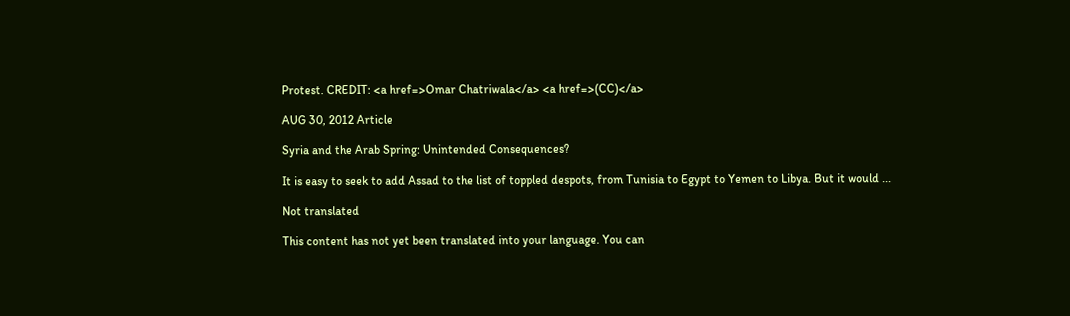Protest. CREDIT: <a href=>Omar Chatriwala</a> <a href=>(CC)</a>

AUG 30, 2012 Article

Syria and the Arab Spring: Unintended Consequences?

It is easy to seek to add Assad to the list of toppled despots, from Tunisia to Egypt to Yemen to Libya. But it would ...

Not translated

This content has not yet been translated into your language. You can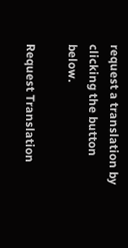request a translation by clicking the button below.

Request Translation